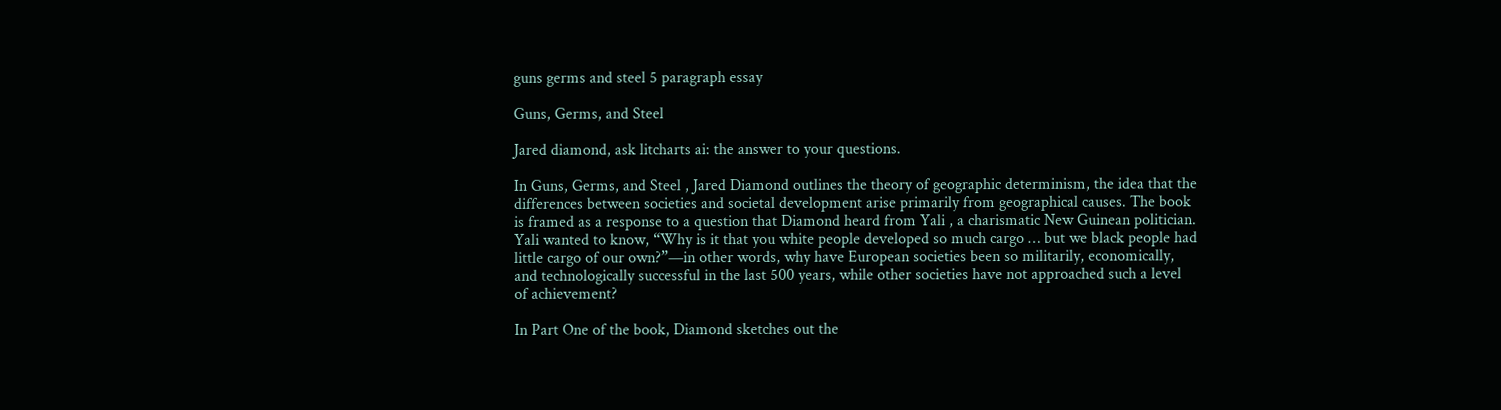guns germs and steel 5 paragraph essay

Guns, Germs, and Steel

Jared diamond, ask litcharts ai: the answer to your questions.

In Guns, Germs, and Steel , Jared Diamond outlines the theory of geographic determinism, the idea that the differences between societies and societal development arise primarily from geographical causes. The book is framed as a response to a question that Diamond heard from Yali , a charismatic New Guinean politician. Yali wanted to know, “Why is it that you white people developed so much cargo … but we black people had little cargo of our own?”—in other words, why have European societies been so militarily, economically, and technologically successful in the last 500 years, while other societies have not approached such a level of achievement?

In Part One of the book, Diamond sketches out the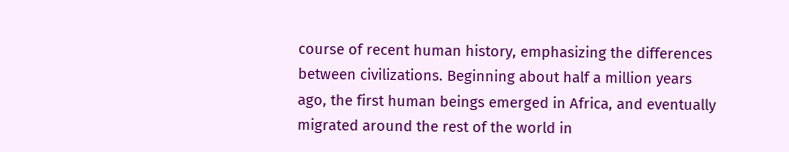course of recent human history, emphasizing the differences between civilizations. Beginning about half a million years ago, the first human beings emerged in Africa, and eventually migrated around the rest of the world in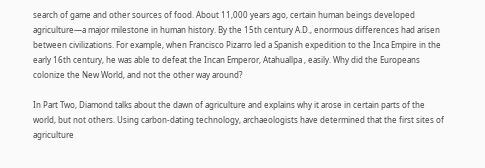search of game and other sources of food. About 11,000 years ago, certain human beings developed agriculture—a major milestone in human history. By the 15th century A.D., enormous differences had arisen between civilizations. For example, when Francisco Pizarro led a Spanish expedition to the Inca Empire in the early 16th century, he was able to defeat the Incan Emperor, Atahuallpa , easily. Why did the Europeans colonize the New World, and not the other way around?

In Part Two, Diamond talks about the dawn of agriculture and explains why it arose in certain parts of the world, but not others. Using carbon-dating technology, archaeologists have determined that the first sites of agriculture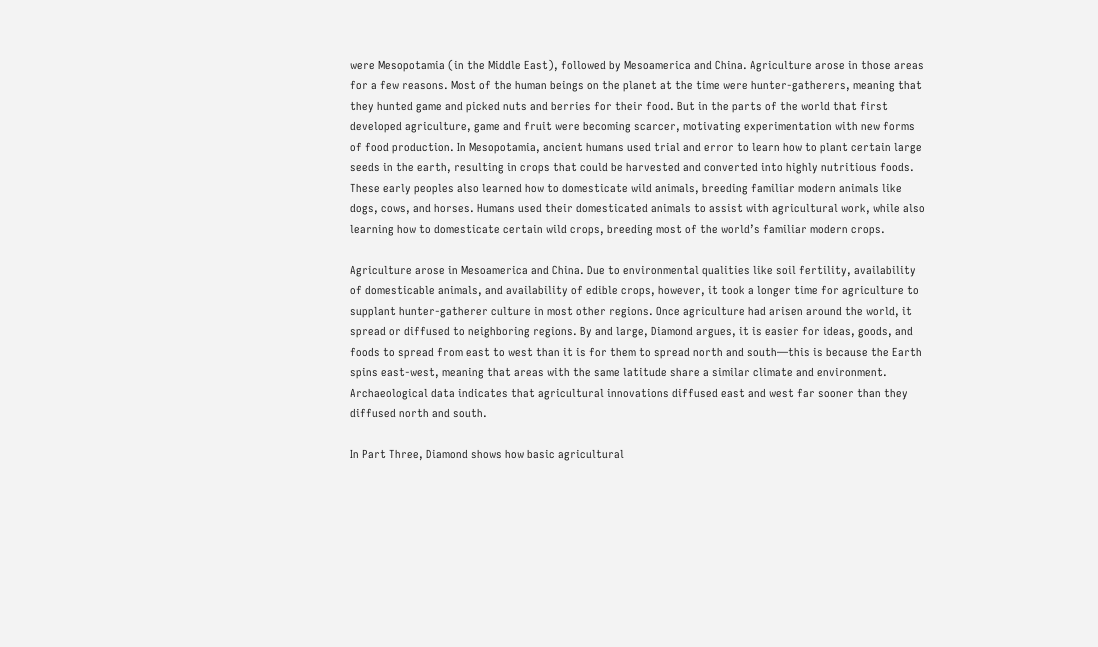were Mesopotamia (in the Middle East), followed by Mesoamerica and China. Agriculture arose in those areas for a few reasons. Most of the human beings on the planet at the time were hunter-gatherers, meaning that they hunted game and picked nuts and berries for their food. But in the parts of the world that first developed agriculture, game and fruit were becoming scarcer, motivating experimentation with new forms of food production. In Mesopotamia, ancient humans used trial and error to learn how to plant certain large seeds in the earth, resulting in crops that could be harvested and converted into highly nutritious foods. These early peoples also learned how to domesticate wild animals, breeding familiar modern animals like dogs, cows, and horses. Humans used their domesticated animals to assist with agricultural work, while also learning how to domesticate certain wild crops, breeding most of the world’s familiar modern crops.

Agriculture arose in Mesoamerica and China. Due to environmental qualities like soil fertility, availability of domesticable animals, and availability of edible crops, however, it took a longer time for agriculture to supplant hunter-gatherer culture in most other regions. Once agriculture had arisen around the world, it spread or diffused to neighboring regions. By and large, Diamond argues, it is easier for ideas, goods, and foods to spread from east to west than it is for them to spread north and south—this is because the Earth spins east-west, meaning that areas with the same latitude share a similar climate and environment. Archaeological data indicates that agricultural innovations diffused east and west far sooner than they diffused north and south.

In Part Three, Diamond shows how basic agricultural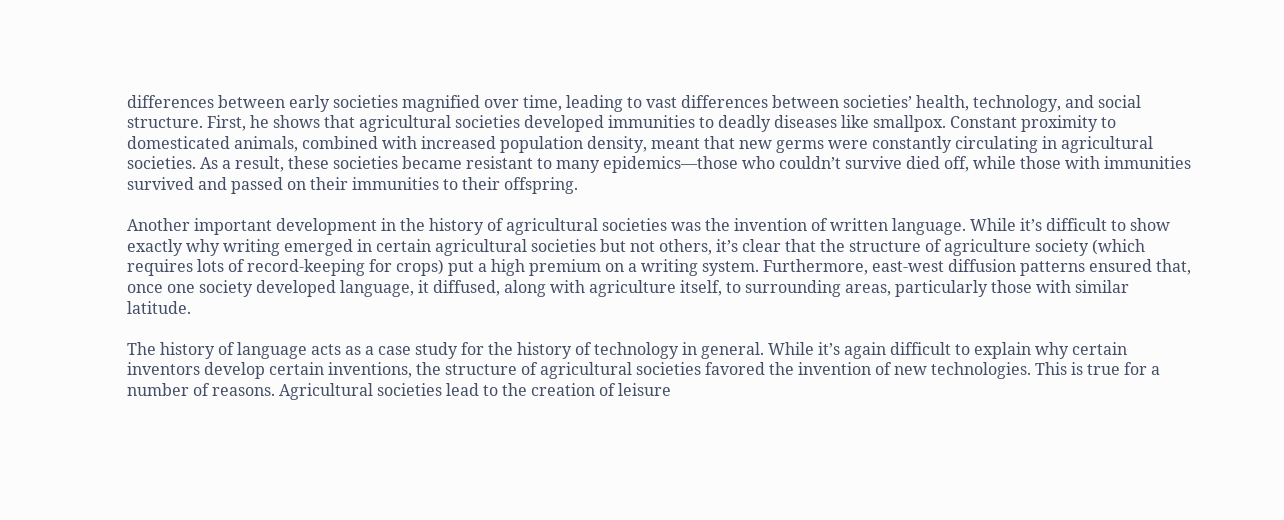differences between early societies magnified over time, leading to vast differences between societies’ health, technology, and social structure. First, he shows that agricultural societies developed immunities to deadly diseases like smallpox. Constant proximity to domesticated animals, combined with increased population density, meant that new germs were constantly circulating in agricultural societies. As a result, these societies became resistant to many epidemics—those who couldn’t survive died off, while those with immunities survived and passed on their immunities to their offspring.

Another important development in the history of agricultural societies was the invention of written language. While it’s difficult to show exactly why writing emerged in certain agricultural societies but not others, it’s clear that the structure of agriculture society (which requires lots of record-keeping for crops) put a high premium on a writing system. Furthermore, east-west diffusion patterns ensured that, once one society developed language, it diffused, along with agriculture itself, to surrounding areas, particularly those with similar latitude.

The history of language acts as a case study for the history of technology in general. While it’s again difficult to explain why certain inventors develop certain inventions, the structure of agricultural societies favored the invention of new technologies. This is true for a number of reasons. Agricultural societies lead to the creation of leisure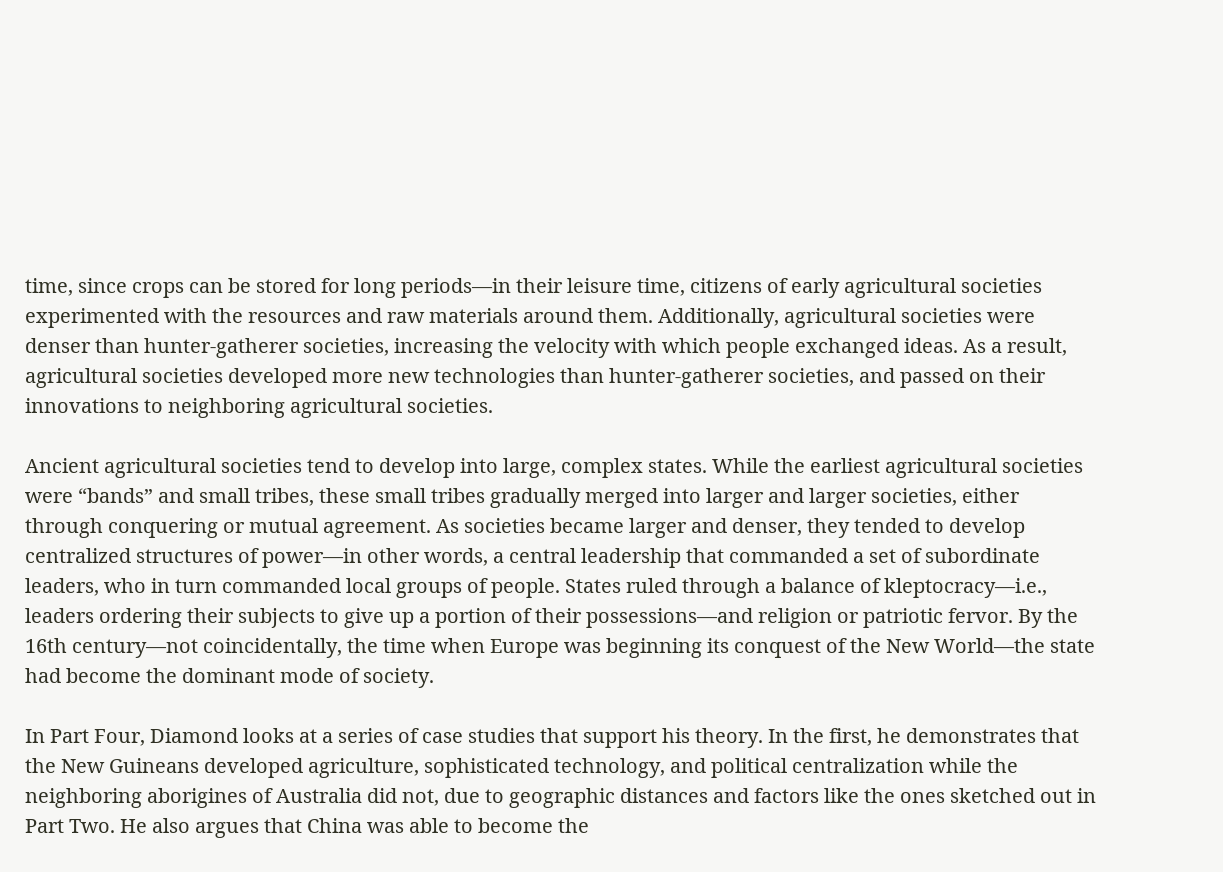time, since crops can be stored for long periods—in their leisure time, citizens of early agricultural societies experimented with the resources and raw materials around them. Additionally, agricultural societies were denser than hunter-gatherer societies, increasing the velocity with which people exchanged ideas. As a result, agricultural societies developed more new technologies than hunter-gatherer societies, and passed on their innovations to neighboring agricultural societies.

Ancient agricultural societies tend to develop into large, complex states. While the earliest agricultural societies were “bands” and small tribes, these small tribes gradually merged into larger and larger societies, either through conquering or mutual agreement. As societies became larger and denser, they tended to develop centralized structures of power—in other words, a central leadership that commanded a set of subordinate leaders, who in turn commanded local groups of people. States ruled through a balance of kleptocracy—i.e., leaders ordering their subjects to give up a portion of their possessions—and religion or patriotic fervor. By the 16th century—not coincidentally, the time when Europe was beginning its conquest of the New World—the state had become the dominant mode of society.

In Part Four, Diamond looks at a series of case studies that support his theory. In the first, he demonstrates that the New Guineans developed agriculture, sophisticated technology, and political centralization while the neighboring aborigines of Australia did not, due to geographic distances and factors like the ones sketched out in Part Two. He also argues that China was able to become the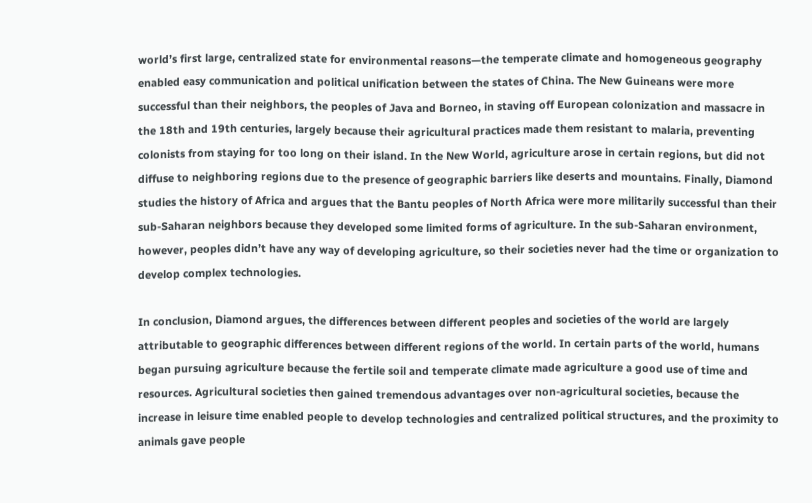world’s first large, centralized state for environmental reasons—the temperate climate and homogeneous geography enabled easy communication and political unification between the states of China. The New Guineans were more successful than their neighbors, the peoples of Java and Borneo, in staving off European colonization and massacre in the 18th and 19th centuries, largely because their agricultural practices made them resistant to malaria, preventing colonists from staying for too long on their island. In the New World, agriculture arose in certain regions, but did not diffuse to neighboring regions due to the presence of geographic barriers like deserts and mountains. Finally, Diamond studies the history of Africa and argues that the Bantu peoples of North Africa were more militarily successful than their sub-Saharan neighbors because they developed some limited forms of agriculture. In the sub-Saharan environment, however, peoples didn’t have any way of developing agriculture, so their societies never had the time or organization to develop complex technologies.

In conclusion, Diamond argues, the differences between different peoples and societies of the world are largely attributable to geographic differences between different regions of the world. In certain parts of the world, humans began pursuing agriculture because the fertile soil and temperate climate made agriculture a good use of time and resources. Agricultural societies then gained tremendous advantages over non-agricultural societies, because the increase in leisure time enabled people to develop technologies and centralized political structures, and the proximity to animals gave people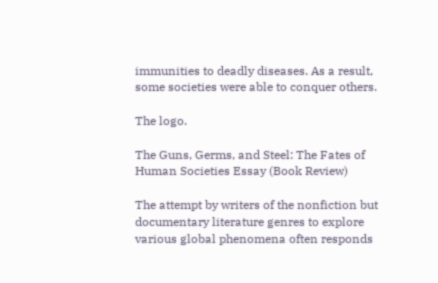immunities to deadly diseases. As a result, some societies were able to conquer others.

The logo.

The Guns, Germs, and Steel: The Fates of Human Societies Essay (Book Review)

The attempt by writers of the nonfiction but documentary literature genres to explore various global phenomena often responds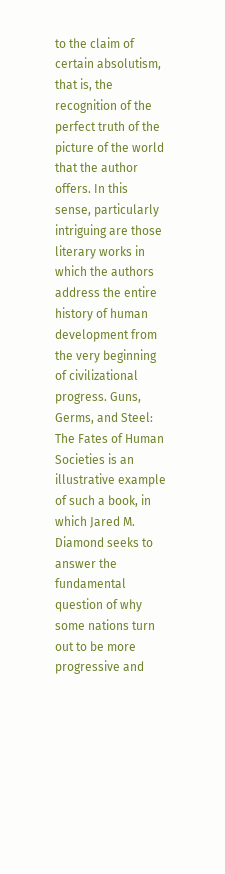to the claim of certain absolutism, that is, the recognition of the perfect truth of the picture of the world that the author offers. In this sense, particularly intriguing are those literary works in which the authors address the entire history of human development from the very beginning of civilizational progress. Guns, Germs, and Steel: The Fates of Human Societies is an illustrative example of such a book, in which Jared M. Diamond seeks to answer the fundamental question of why some nations turn out to be more progressive and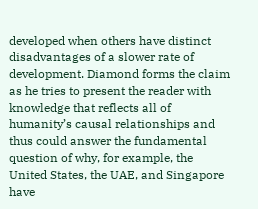developed when others have distinct disadvantages of a slower rate of development. Diamond forms the claim as he tries to present the reader with knowledge that reflects all of humanity’s causal relationships and thus could answer the fundamental question of why, for example, the United States, the UAE, and Singapore have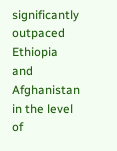significantly outpaced Ethiopia and Afghanistan in the level of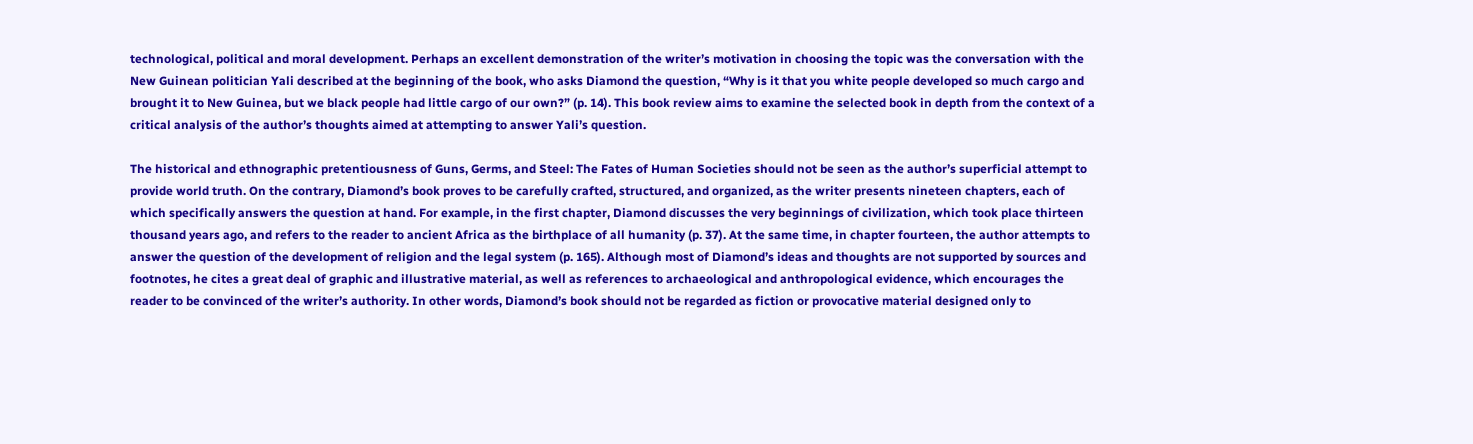technological, political and moral development. Perhaps an excellent demonstration of the writer’s motivation in choosing the topic was the conversation with the New Guinean politician Yali described at the beginning of the book, who asks Diamond the question, “Why is it that you white people developed so much cargo and brought it to New Guinea, but we black people had little cargo of our own?” (p. 14). This book review aims to examine the selected book in depth from the context of a critical analysis of the author’s thoughts aimed at attempting to answer Yali’s question.

The historical and ethnographic pretentiousness of Guns, Germs, and Steel: The Fates of Human Societies should not be seen as the author’s superficial attempt to provide world truth. On the contrary, Diamond’s book proves to be carefully crafted, structured, and organized, as the writer presents nineteen chapters, each of which specifically answers the question at hand. For example, in the first chapter, Diamond discusses the very beginnings of civilization, which took place thirteen thousand years ago, and refers to the reader to ancient Africa as the birthplace of all humanity (p. 37). At the same time, in chapter fourteen, the author attempts to answer the question of the development of religion and the legal system (p. 165). Although most of Diamond’s ideas and thoughts are not supported by sources and footnotes, he cites a great deal of graphic and illustrative material, as well as references to archaeological and anthropological evidence, which encourages the reader to be convinced of the writer’s authority. In other words, Diamond’s book should not be regarded as fiction or provocative material designed only to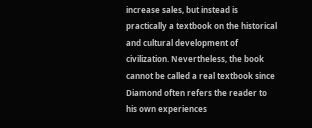increase sales, but instead is practically a textbook on the historical and cultural development of civilization. Nevertheless, the book cannot be called a real textbook since Diamond often refers the reader to his own experiences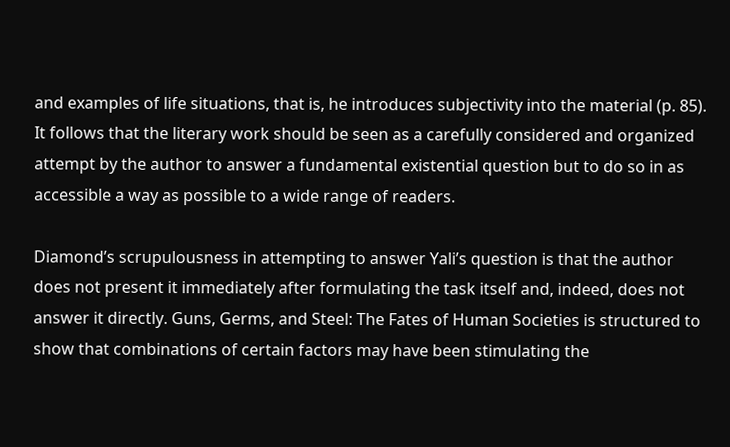and examples of life situations, that is, he introduces subjectivity into the material (p. 85). It follows that the literary work should be seen as a carefully considered and organized attempt by the author to answer a fundamental existential question but to do so in as accessible a way as possible to a wide range of readers.

Diamond’s scrupulousness in attempting to answer Yali’s question is that the author does not present it immediately after formulating the task itself and, indeed, does not answer it directly. Guns, Germs, and Steel: The Fates of Human Societies is structured to show that combinations of certain factors may have been stimulating the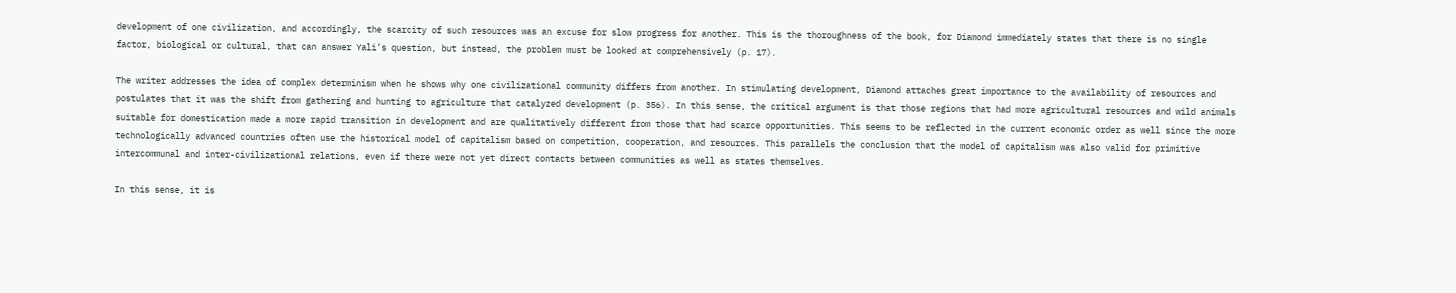development of one civilization, and accordingly, the scarcity of such resources was an excuse for slow progress for another. This is the thoroughness of the book, for Diamond immediately states that there is no single factor, biological or cultural, that can answer Yali’s question, but instead, the problem must be looked at comprehensively (p. 17).

The writer addresses the idea of complex determinism when he shows why one civilizational community differs from another. In stimulating development, Diamond attaches great importance to the availability of resources and postulates that it was the shift from gathering and hunting to agriculture that catalyzed development (p. 356). In this sense, the critical argument is that those regions that had more agricultural resources and wild animals suitable for domestication made a more rapid transition in development and are qualitatively different from those that had scarce opportunities. This seems to be reflected in the current economic order as well since the more technologically advanced countries often use the historical model of capitalism based on competition, cooperation, and resources. This parallels the conclusion that the model of capitalism was also valid for primitive intercommunal and inter-civilizational relations, even if there were not yet direct contacts between communities as well as states themselves.

In this sense, it is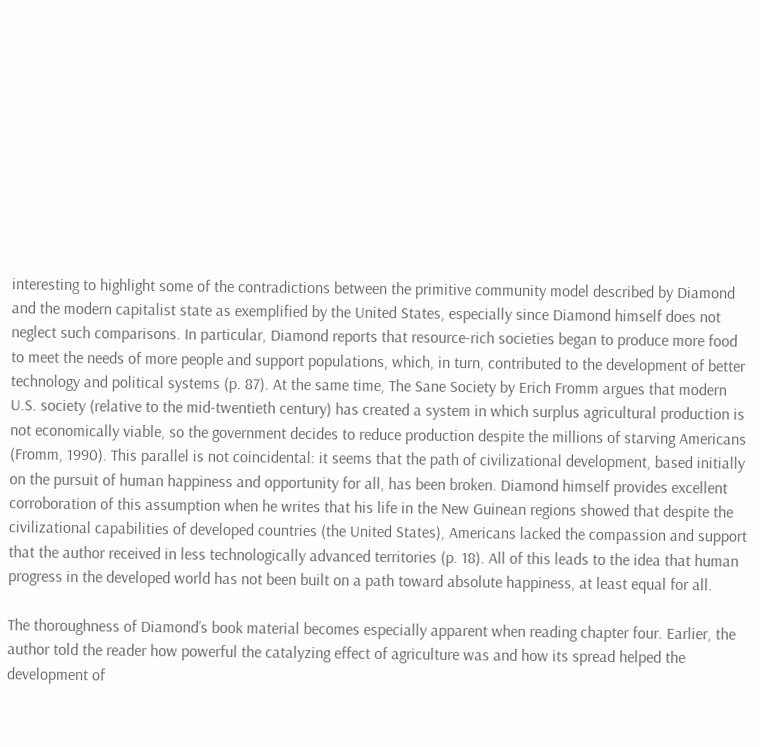interesting to highlight some of the contradictions between the primitive community model described by Diamond and the modern capitalist state as exemplified by the United States, especially since Diamond himself does not neglect such comparisons. In particular, Diamond reports that resource-rich societies began to produce more food to meet the needs of more people and support populations, which, in turn, contributed to the development of better technology and political systems (p. 87). At the same time, The Sane Society by Erich Fromm argues that modern U.S. society (relative to the mid-twentieth century) has created a system in which surplus agricultural production is not economically viable, so the government decides to reduce production despite the millions of starving Americans (Fromm, 1990). This parallel is not coincidental: it seems that the path of civilizational development, based initially on the pursuit of human happiness and opportunity for all, has been broken. Diamond himself provides excellent corroboration of this assumption when he writes that his life in the New Guinean regions showed that despite the civilizational capabilities of developed countries (the United States), Americans lacked the compassion and support that the author received in less technologically advanced territories (p. 18). All of this leads to the idea that human progress in the developed world has not been built on a path toward absolute happiness, at least equal for all.

The thoroughness of Diamond’s book material becomes especially apparent when reading chapter four. Earlier, the author told the reader how powerful the catalyzing effect of agriculture was and how its spread helped the development of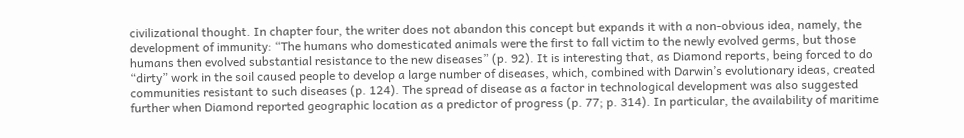civilizational thought. In chapter four, the writer does not abandon this concept but expands it with a non-obvious idea, namely, the development of immunity: “The humans who domesticated animals were the first to fall victim to the newly evolved germs, but those humans then evolved substantial resistance to the new diseases” (p. 92). It is interesting that, as Diamond reports, being forced to do “dirty” work in the soil caused people to develop a large number of diseases, which, combined with Darwin’s evolutionary ideas, created communities resistant to such diseases (p. 124). The spread of disease as a factor in technological development was also suggested further when Diamond reported geographic location as a predictor of progress (p. 77; p. 314). In particular, the availability of maritime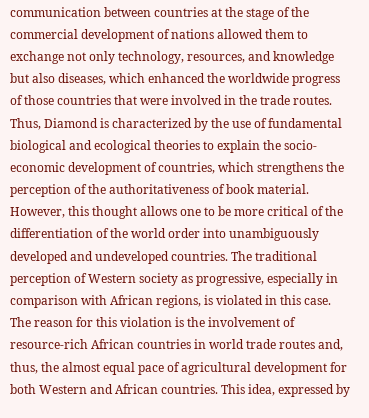communication between countries at the stage of the commercial development of nations allowed them to exchange not only technology, resources, and knowledge but also diseases, which enhanced the worldwide progress of those countries that were involved in the trade routes. Thus, Diamond is characterized by the use of fundamental biological and ecological theories to explain the socio-economic development of countries, which strengthens the perception of the authoritativeness of book material. However, this thought allows one to be more critical of the differentiation of the world order into unambiguously developed and undeveloped countries. The traditional perception of Western society as progressive, especially in comparison with African regions, is violated in this case. The reason for this violation is the involvement of resource-rich African countries in world trade routes and, thus, the almost equal pace of agricultural development for both Western and African countries. This idea, expressed by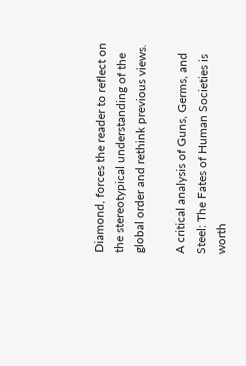Diamond, forces the reader to reflect on the stereotypical understanding of the global order and rethink previous views.

A critical analysis of Guns, Germs, and Steel: The Fates of Human Societies is worth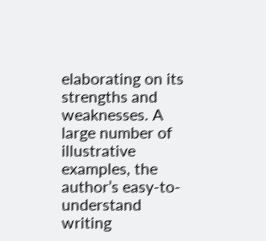elaborating on its strengths and weaknesses. A large number of illustrative examples, the author’s easy-to-understand writing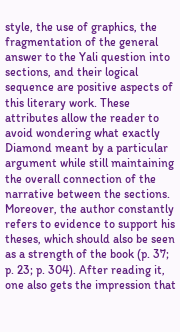style, the use of graphics, the fragmentation of the general answer to the Yali question into sections, and their logical sequence are positive aspects of this literary work. These attributes allow the reader to avoid wondering what exactly Diamond meant by a particular argument while still maintaining the overall connection of the narrative between the sections. Moreover, the author constantly refers to evidence to support his theses, which should also be seen as a strength of the book (p. 37; p. 23; p. 304). After reading it, one also gets the impression that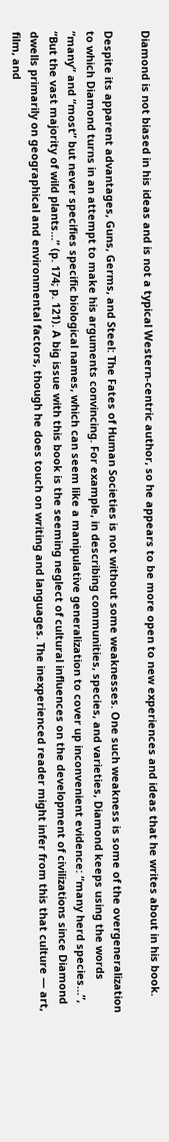Diamond is not biased in his ideas and is not a typical Western-centric author, so he appears to be more open to new experiences and ideas that he writes about in his book.

Despite its apparent advantages, Guns, Germs, and Steel: The Fates of Human Societies is not without some weaknesses. One such weakness is some of the overgeneralization to which Diamond turns in an attempt to make his arguments convincing. For example, in describing communities, species, and varieties, Diamond keeps using the words “many” and “most” but never specifies specific biological names, which can seem like a manipulative generalization to cover up inconvenient evidence: “many herd species…”, “But the vast majority of wild plants…” (p. 174; p. 121). A big issue with this book is the seeming neglect of cultural influences on the development of civilizations since Diamond dwells primarily on geographical and environmental factors, though he does touch on writing and languages. The inexperienced reader might infer from this that culture — art, film, and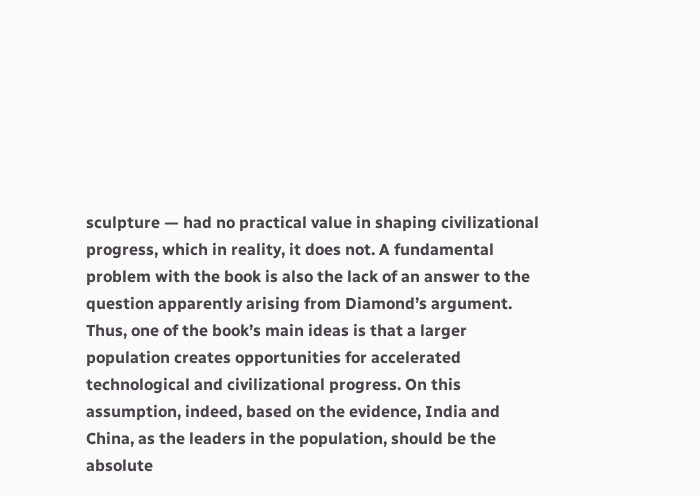sculpture — had no practical value in shaping civilizational progress, which in reality, it does not. A fundamental problem with the book is also the lack of an answer to the question apparently arising from Diamond’s argument. Thus, one of the book’s main ideas is that a larger population creates opportunities for accelerated technological and civilizational progress. On this assumption, indeed, based on the evidence, India and China, as the leaders in the population, should be the absolute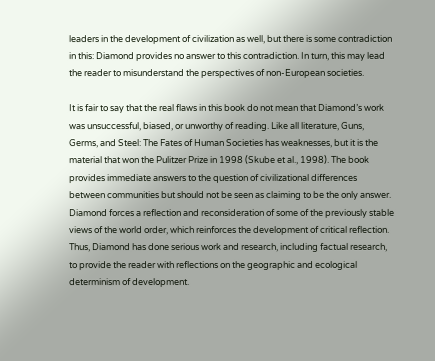leaders in the development of civilization as well, but there is some contradiction in this: Diamond provides no answer to this contradiction. In turn, this may lead the reader to misunderstand the perspectives of non-European societies.

It is fair to say that the real flaws in this book do not mean that Diamond’s work was unsuccessful, biased, or unworthy of reading. Like all literature, Guns, Germs, and Steel: The Fates of Human Societies has weaknesses, but it is the material that won the Pulitzer Prize in 1998 (Skube et al., 1998). The book provides immediate answers to the question of civilizational differences between communities but should not be seen as claiming to be the only answer. Diamond forces a reflection and reconsideration of some of the previously stable views of the world order, which reinforces the development of critical reflection. Thus, Diamond has done serious work and research, including factual research, to provide the reader with reflections on the geographic and ecological determinism of development.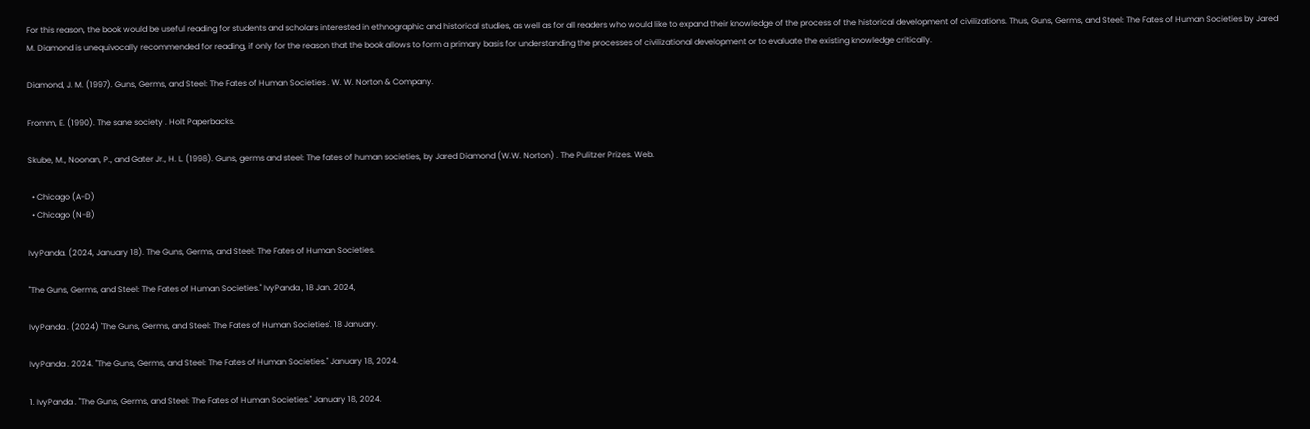For this reason, the book would be useful reading for students and scholars interested in ethnographic and historical studies, as well as for all readers who would like to expand their knowledge of the process of the historical development of civilizations. Thus, Guns, Germs, and Steel: The Fates of Human Societies by Jared M. Diamond is unequivocally recommended for reading, if only for the reason that the book allows to form a primary basis for understanding the processes of civilizational development or to evaluate the existing knowledge critically.

Diamond, J. M. (1997). Guns, Germs, and Steel: The Fates of Human Societies . W. W. Norton & Company.

Fromm, E. (1990). The sane society . Holt Paperbacks.

Skube, M., Noonan, P., and Gater Jr., H. L. (1998). Guns, germs and steel: The fates of human societies, by Jared Diamond (W.W. Norton) . The Pulitzer Prizes. Web.

  • Chicago (A-D)
  • Chicago (N-B)

IvyPanda. (2024, January 18). The Guns, Germs, and Steel: The Fates of Human Societies.

"The Guns, Germs, and Steel: The Fates of Human Societies." IvyPanda , 18 Jan. 2024,

IvyPanda . (2024) 'The Guns, Germs, and Steel: The Fates of Human Societies'. 18 January.

IvyPanda . 2024. "The Guns, Germs, and Steel: The Fates of Human Societies." January 18, 2024.

1. IvyPanda . "The Guns, Germs, and Steel: The Fates of Human Societies." January 18, 2024.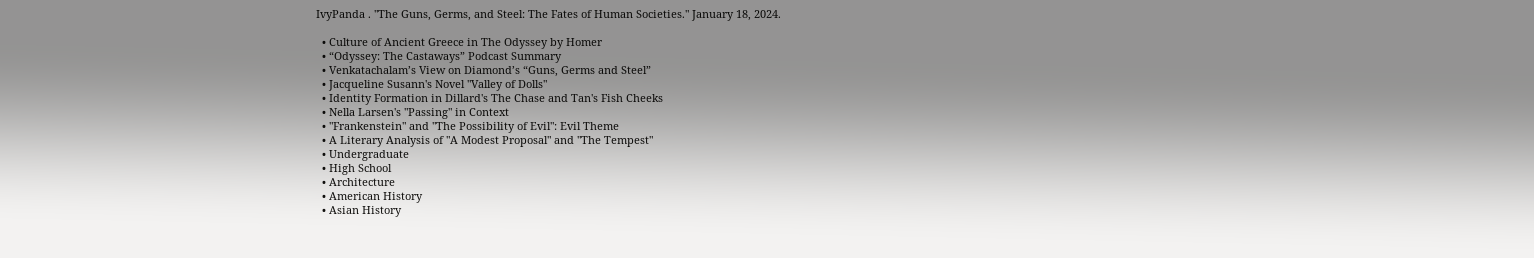IvyPanda . "The Guns, Germs, and Steel: The Fates of Human Societies." January 18, 2024.

  • Culture of Ancient Greece in The Odyssey by Homer
  • “Odyssey: The Castaways” Podcast Summary
  • Venkatachalam’s View on Diamond’s “Guns, Germs and Steel”
  • Jacqueline Susann's Novel "Valley of Dolls"
  • Identity Formation in Dillard's The Chase and Tan's Fish Cheeks
  • Nella Larsen's "Passing" in Context
  • "Frankenstein" and "The Possibility of Evil": Evil Theme
  • A Literary Analysis of "A Modest Proposal" and "The Tempest"
  • Undergraduate
  • High School
  • Architecture
  • American History
  • Asian History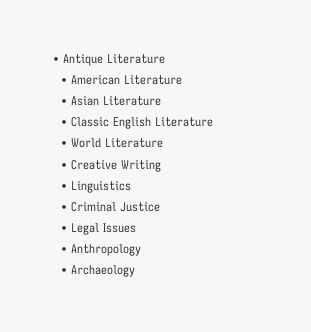• Antique Literature
  • American Literature
  • Asian Literature
  • Classic English Literature
  • World Literature
  • Creative Writing
  • Linguistics
  • Criminal Justice
  • Legal Issues
  • Anthropology
  • Archaeology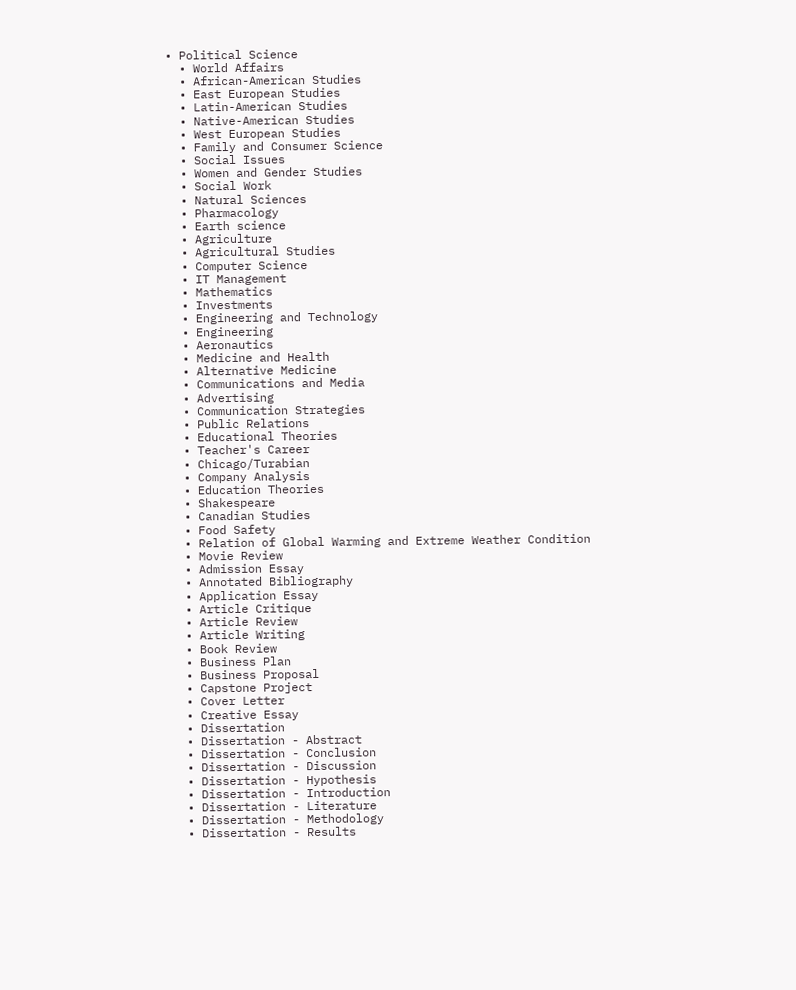• Political Science
  • World Affairs
  • African-American Studies
  • East European Studies
  • Latin-American Studies
  • Native-American Studies
  • West European Studies
  • Family and Consumer Science
  • Social Issues
  • Women and Gender Studies
  • Social Work
  • Natural Sciences
  • Pharmacology
  • Earth science
  • Agriculture
  • Agricultural Studies
  • Computer Science
  • IT Management
  • Mathematics
  • Investments
  • Engineering and Technology
  • Engineering
  • Aeronautics
  • Medicine and Health
  • Alternative Medicine
  • Communications and Media
  • Advertising
  • Communication Strategies
  • Public Relations
  • Educational Theories
  • Teacher's Career
  • Chicago/Turabian
  • Company Analysis
  • Education Theories
  • Shakespeare
  • Canadian Studies
  • Food Safety
  • Relation of Global Warming and Extreme Weather Condition
  • Movie Review
  • Admission Essay
  • Annotated Bibliography
  • Application Essay
  • Article Critique
  • Article Review
  • Article Writing
  • Book Review
  • Business Plan
  • Business Proposal
  • Capstone Project
  • Cover Letter
  • Creative Essay
  • Dissertation
  • Dissertation - Abstract
  • Dissertation - Conclusion
  • Dissertation - Discussion
  • Dissertation - Hypothesis
  • Dissertation - Introduction
  • Dissertation - Literature
  • Dissertation - Methodology
  • Dissertation - Results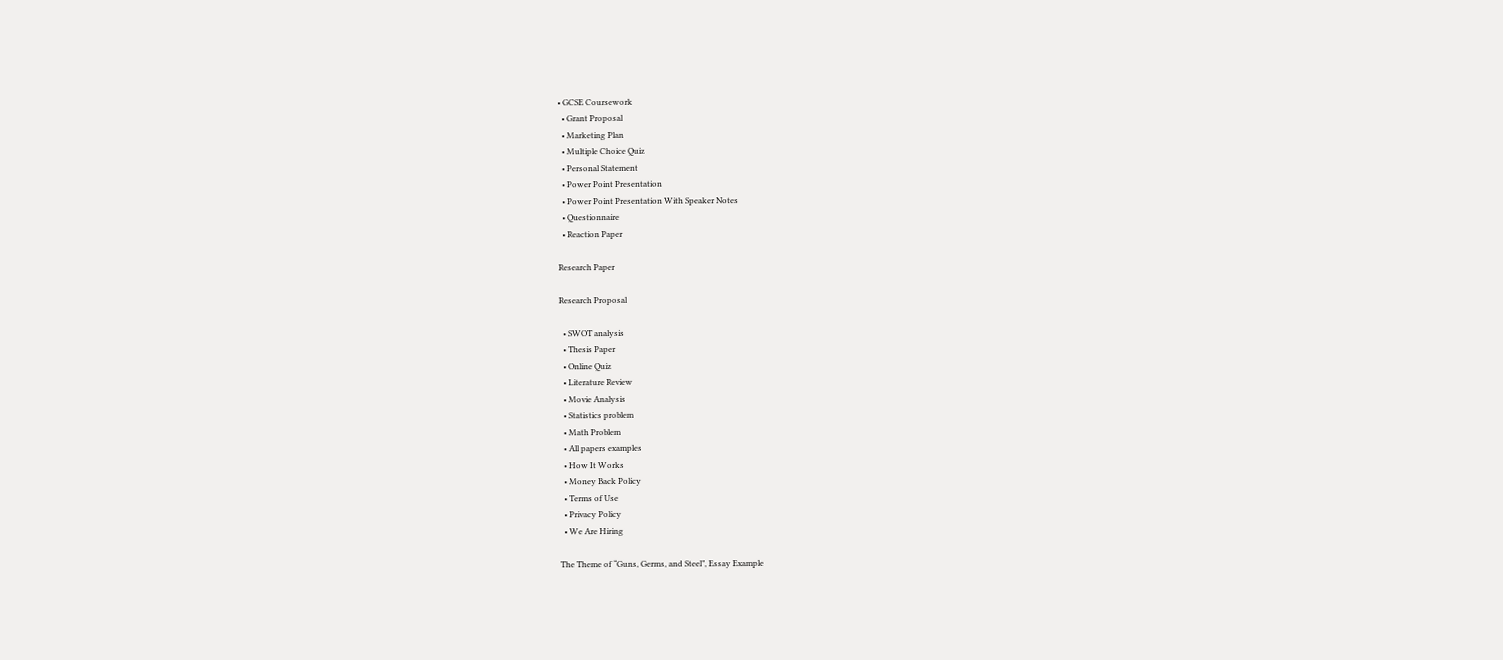• GCSE Coursework
  • Grant Proposal
  • Marketing Plan
  • Multiple Choice Quiz
  • Personal Statement
  • Power Point Presentation
  • Power Point Presentation With Speaker Notes
  • Questionnaire
  • Reaction Paper

Research Paper

Research Proposal

  • SWOT analysis
  • Thesis Paper
  • Online Quiz
  • Literature Review
  • Movie Analysis
  • Statistics problem
  • Math Problem
  • All papers examples
  • How It Works
  • Money Back Policy
  • Terms of Use
  • Privacy Policy
  • We Are Hiring

The Theme of “Guns, Germs, and Steel”, Essay Example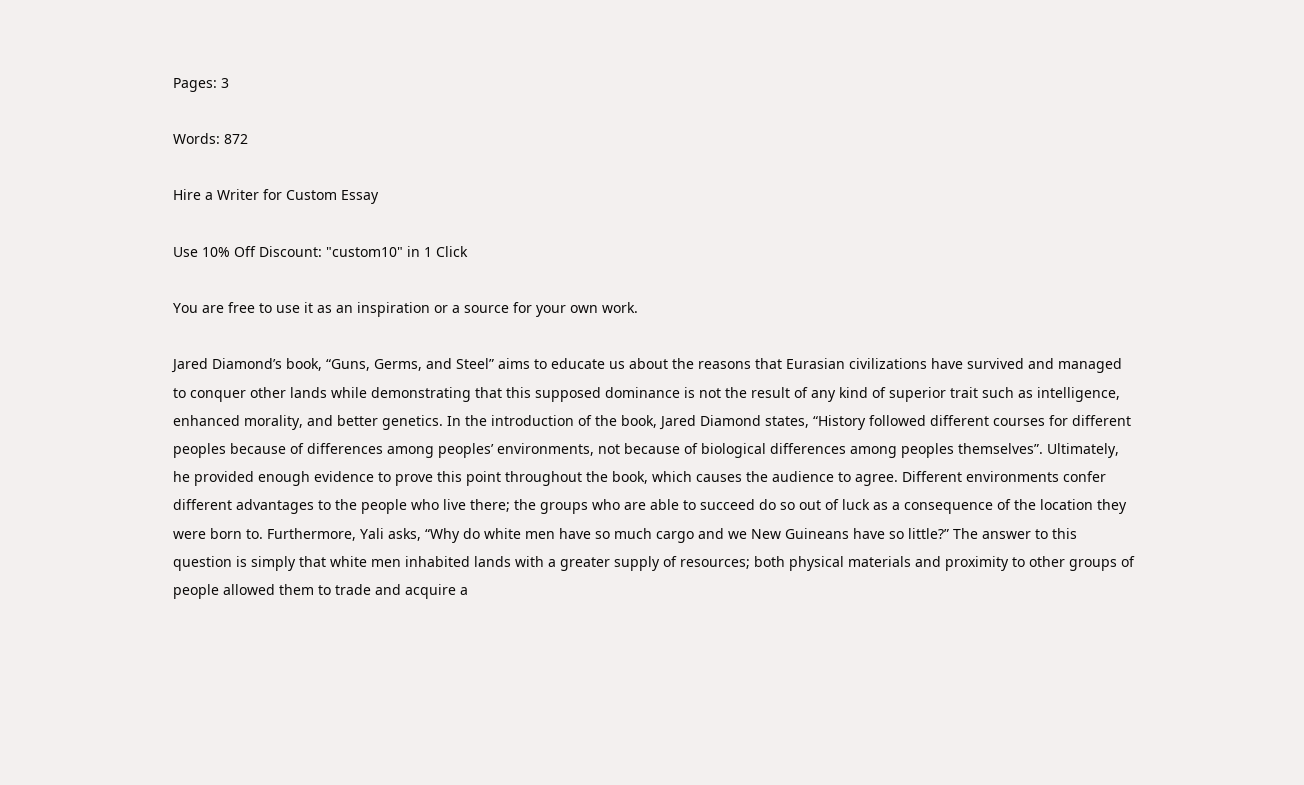Pages: 3

Words: 872

Hire a Writer for Custom Essay

Use 10% Off Discount: "custom10" in 1 Click

You are free to use it as an inspiration or a source for your own work.

Jared Diamond’s book, “Guns, Germs, and Steel” aims to educate us about the reasons that Eurasian civilizations have survived and managed to conquer other lands while demonstrating that this supposed dominance is not the result of any kind of superior trait such as intelligence, enhanced morality, and better genetics. In the introduction of the book, Jared Diamond states, “History followed different courses for different peoples because of differences among peoples’ environments, not because of biological differences among peoples themselves”. Ultimately, he provided enough evidence to prove this point throughout the book, which causes the audience to agree. Different environments confer different advantages to the people who live there; the groups who are able to succeed do so out of luck as a consequence of the location they were born to. Furthermore, Yali asks, “Why do white men have so much cargo and we New Guineans have so little?” The answer to this question is simply that white men inhabited lands with a greater supply of resources; both physical materials and proximity to other groups of people allowed them to trade and acquire a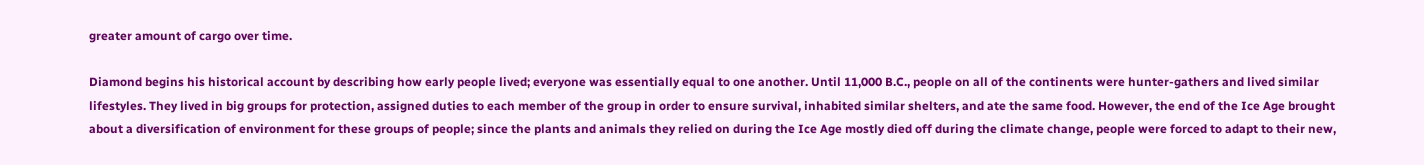greater amount of cargo over time.

Diamond begins his historical account by describing how early people lived; everyone was essentially equal to one another. Until 11,000 B.C., people on all of the continents were hunter-gathers and lived similar lifestyles. They lived in big groups for protection, assigned duties to each member of the group in order to ensure survival, inhabited similar shelters, and ate the same food. However, the end of the Ice Age brought about a diversification of environment for these groups of people; since the plants and animals they relied on during the Ice Age mostly died off during the climate change, people were forced to adapt to their new,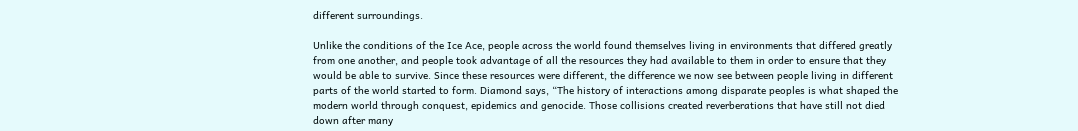different surroundings.

Unlike the conditions of the Ice Ace, people across the world found themselves living in environments that differed greatly from one another, and people took advantage of all the resources they had available to them in order to ensure that they would be able to survive. Since these resources were different, the difference we now see between people living in different parts of the world started to form. Diamond says, “The history of interactions among disparate peoples is what shaped the modern world through conquest, epidemics and genocide. Those collisions created reverberations that have still not died down after many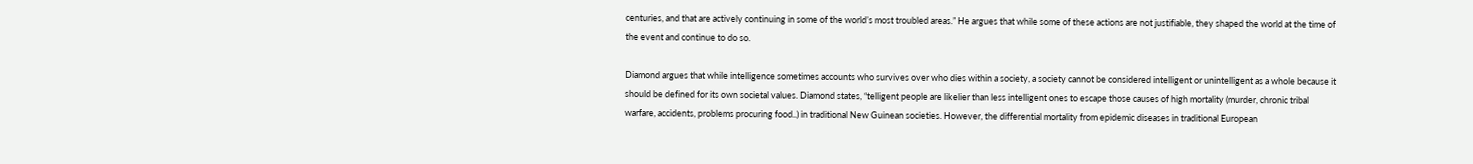centuries, and that are actively continuing in some of the world’s most troubled areas.” He argues that while some of these actions are not justifiable, they shaped the world at the time of the event and continue to do so.

Diamond argues that while intelligence sometimes accounts who survives over who dies within a society, a society cannot be considered intelligent or unintelligent as a whole because it should be defined for its own societal values. Diamond states, “telligent people are likelier than less intelligent ones to escape those causes of high mortality (murder, chronic tribal warfare, accidents, problems procuring food..) in traditional New Guinean societies. However, the differential mortality from epidemic diseases in traditional European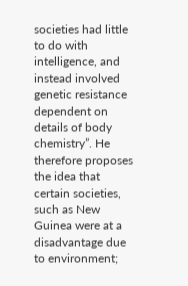societies had little to do with intelligence, and instead involved genetic resistance dependent on details of body chemistry”. He therefore proposes the idea that certain societies, such as New Guinea were at a disadvantage due to environment;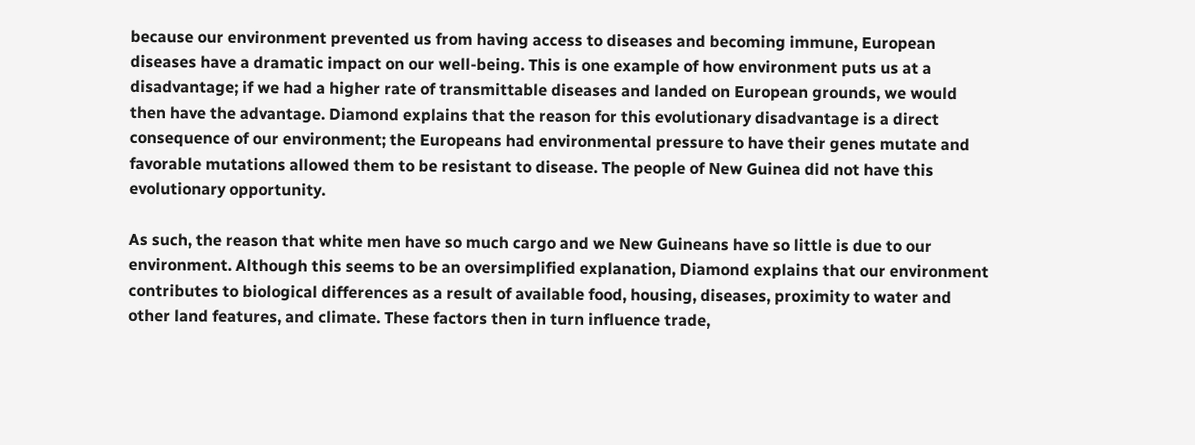because our environment prevented us from having access to diseases and becoming immune, European diseases have a dramatic impact on our well-being. This is one example of how environment puts us at a disadvantage; if we had a higher rate of transmittable diseases and landed on European grounds, we would then have the advantage. Diamond explains that the reason for this evolutionary disadvantage is a direct consequence of our environment; the Europeans had environmental pressure to have their genes mutate and favorable mutations allowed them to be resistant to disease. The people of New Guinea did not have this evolutionary opportunity.

As such, the reason that white men have so much cargo and we New Guineans have so little is due to our environment. Although this seems to be an oversimplified explanation, Diamond explains that our environment contributes to biological differences as a result of available food, housing, diseases, proximity to water and other land features, and climate. These factors then in turn influence trade,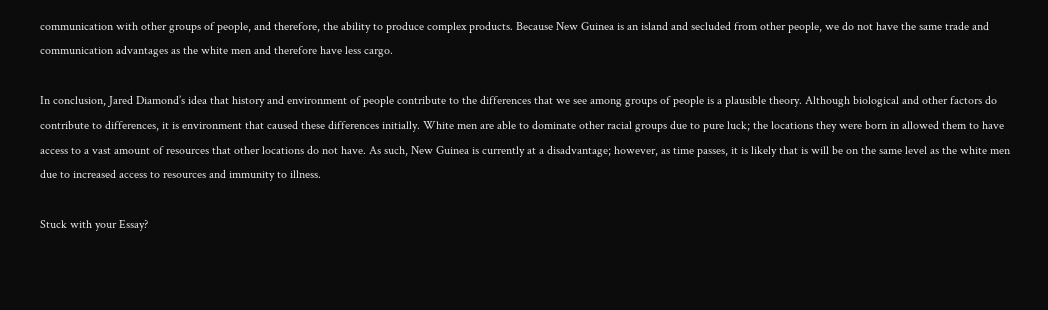communication with other groups of people, and therefore, the ability to produce complex products. Because New Guinea is an island and secluded from other people, we do not have the same trade and communication advantages as the white men and therefore have less cargo.

In conclusion, Jared Diamond’s idea that history and environment of people contribute to the differences that we see among groups of people is a plausible theory. Although biological and other factors do contribute to differences, it is environment that caused these differences initially. White men are able to dominate other racial groups due to pure luck; the locations they were born in allowed them to have access to a vast amount of resources that other locations do not have. As such, New Guinea is currently at a disadvantage; however, as time passes, it is likely that is will be on the same level as the white men due to increased access to resources and immunity to illness.

Stuck with your Essay?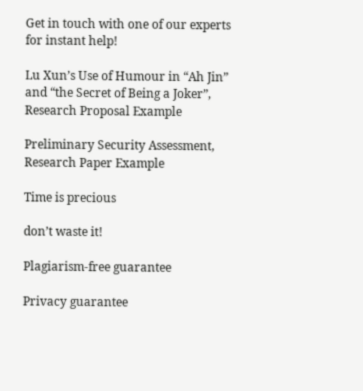Get in touch with one of our experts for instant help!

Lu Xun’s Use of Humour in “Ah Jin” and “the Secret of Being a Joker”, Research Proposal Example

Preliminary Security Assessment, Research Paper Example

Time is precious

don’t waste it!

Plagiarism-free guarantee

Privacy guarantee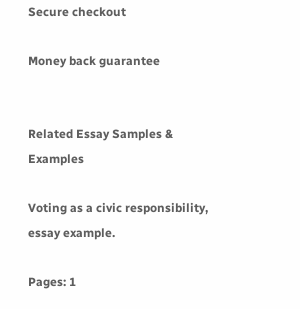Secure checkout

Money back guarantee


Related Essay Samples & Examples

Voting as a civic responsibility, essay example.

Pages: 1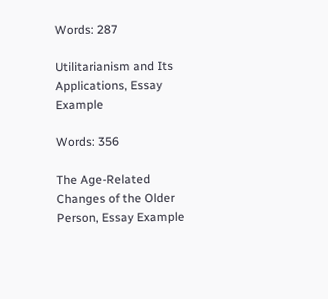Words: 287

Utilitarianism and Its Applications, Essay Example

Words: 356

The Age-Related Changes of the Older Person, Essay Example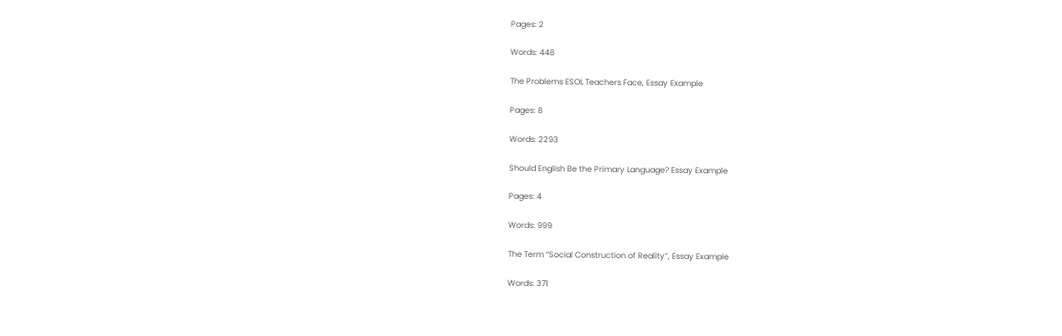Pages: 2

Words: 448

The Problems ESOL Teachers Face, Essay Example

Pages: 8

Words: 2293

Should English Be the Primary Language? Essay Example

Pages: 4

Words: 999

The Term “Social Construction of Reality”, Essay Example

Words: 371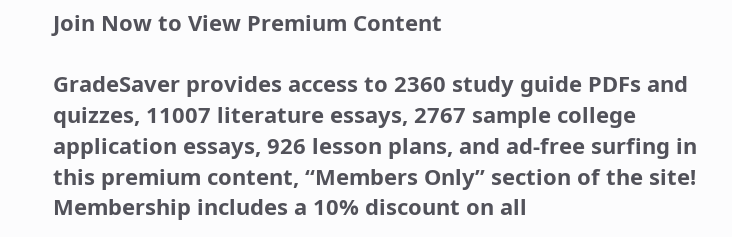Join Now to View Premium Content

GradeSaver provides access to 2360 study guide PDFs and quizzes, 11007 literature essays, 2767 sample college application essays, 926 lesson plans, and ad-free surfing in this premium content, “Members Only” section of the site! Membership includes a 10% discount on all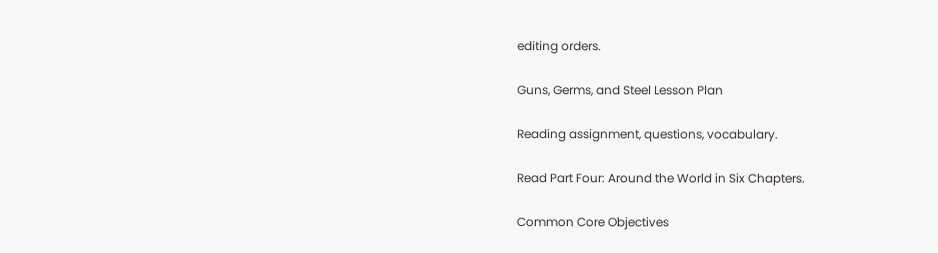editing orders.

Guns, Germs, and Steel Lesson Plan

Reading assignment, questions, vocabulary.

Read Part Four: Around the World in Six Chapters.

Common Core Objectives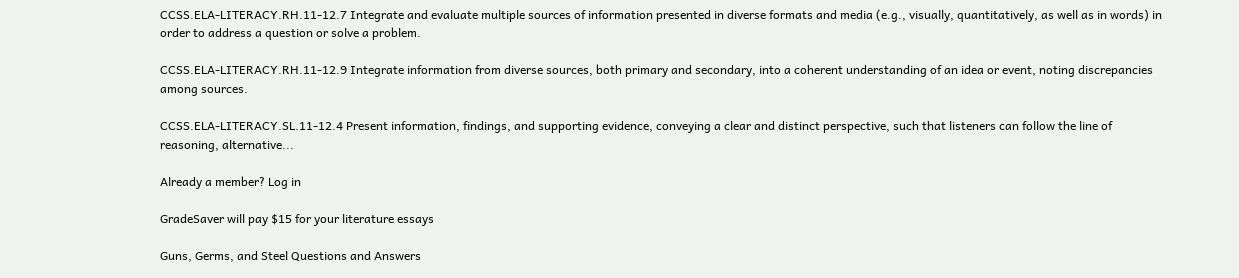CCSS.ELA-LITERACY.RH.11-12.7 Integrate and evaluate multiple sources of information presented in diverse formats and media (e.g., visually, quantitatively, as well as in words) in order to address a question or solve a problem.

CCSS.ELA-LITERACY.RH.11-12.9 Integrate information from diverse sources, both primary and secondary, into a coherent understanding of an idea or event, noting discrepancies among sources.

CCSS.ELA-LITERACY.SL.11-12.4 Present information, findings, and supporting evidence, conveying a clear and distinct perspective, such that listeners can follow the line of reasoning, alternative...

Already a member? Log in

GradeSaver will pay $15 for your literature essays

Guns, Germs, and Steel Questions and Answers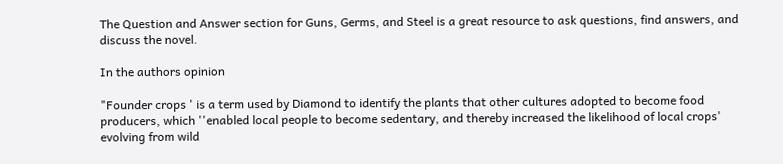The Question and Answer section for Guns, Germs, and Steel is a great resource to ask questions, find answers, and discuss the novel.

In the authors opinion

"Founder crops ' is a term used by Diamond to identify the plants that other cultures adopted to become food producers, which ''enabled local people to become sedentary, and thereby increased the likelihood of local crops' evolving from wild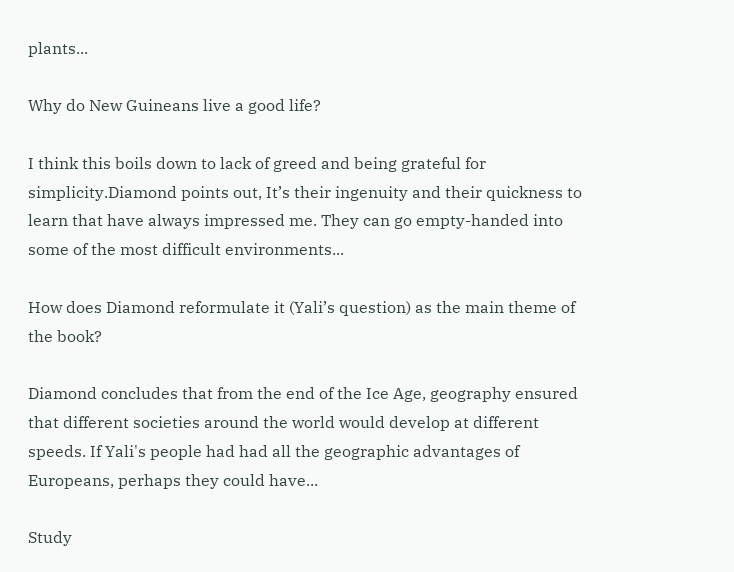plants...

Why do New Guineans live a good life?

I think this boils down to lack of greed and being grateful for simplicity.Diamond points out, It’s their ingenuity and their quickness to learn that have always impressed me. They can go empty-handed into some of the most difficult environments...

How does Diamond reformulate it (Yali’s question) as the main theme of the book?

Diamond concludes that from the end of the Ice Age, geography ensured that different societies around the world would develop at different speeds. If Yali's people had had all the geographic advantages of Europeans, perhaps they could have...

Study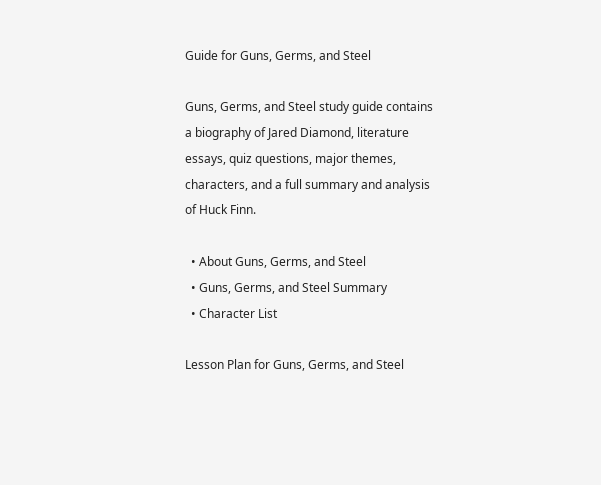Guide for Guns, Germs, and Steel

Guns, Germs, and Steel study guide contains a biography of Jared Diamond, literature essays, quiz questions, major themes, characters, and a full summary and analysis of Huck Finn.

  • About Guns, Germs, and Steel
  • Guns, Germs, and Steel Summary
  • Character List

Lesson Plan for Guns, Germs, and Steel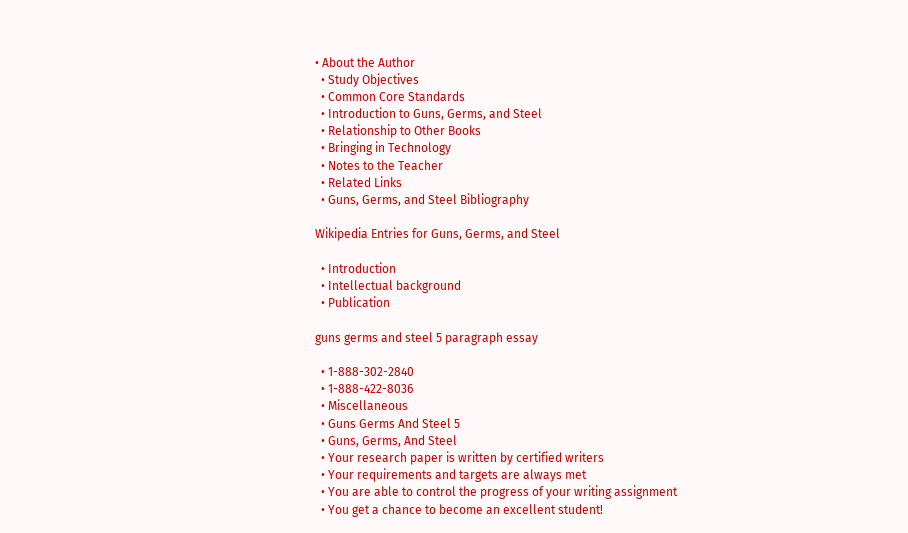• About the Author
  • Study Objectives
  • Common Core Standards
  • Introduction to Guns, Germs, and Steel
  • Relationship to Other Books
  • Bringing in Technology
  • Notes to the Teacher
  • Related Links
  • Guns, Germs, and Steel Bibliography

Wikipedia Entries for Guns, Germs, and Steel

  • Introduction
  • Intellectual background
  • Publication

guns germs and steel 5 paragraph essay

  • 1-888-302-2840
  • 1-888-422-8036
  • Miscellaneous
  • Guns Germs And Steel 5
  • Guns, Germs, And Steel
  • Your research paper is written by certified writers
  • Your requirements and targets are always met
  • You are able to control the progress of your writing assignment
  • You get a chance to become an excellent student!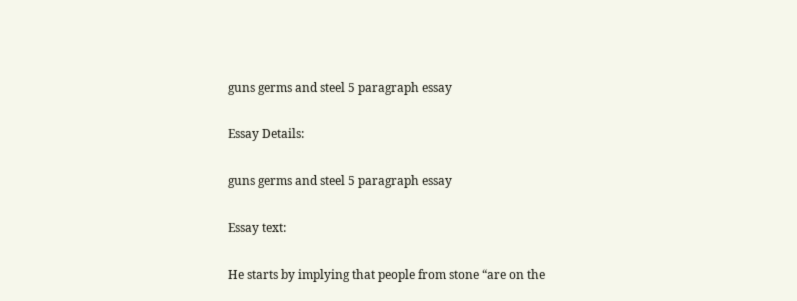guns germs and steel 5 paragraph essay

Essay Details:

guns germs and steel 5 paragraph essay

Essay text:

He starts by implying that people from stone “are on the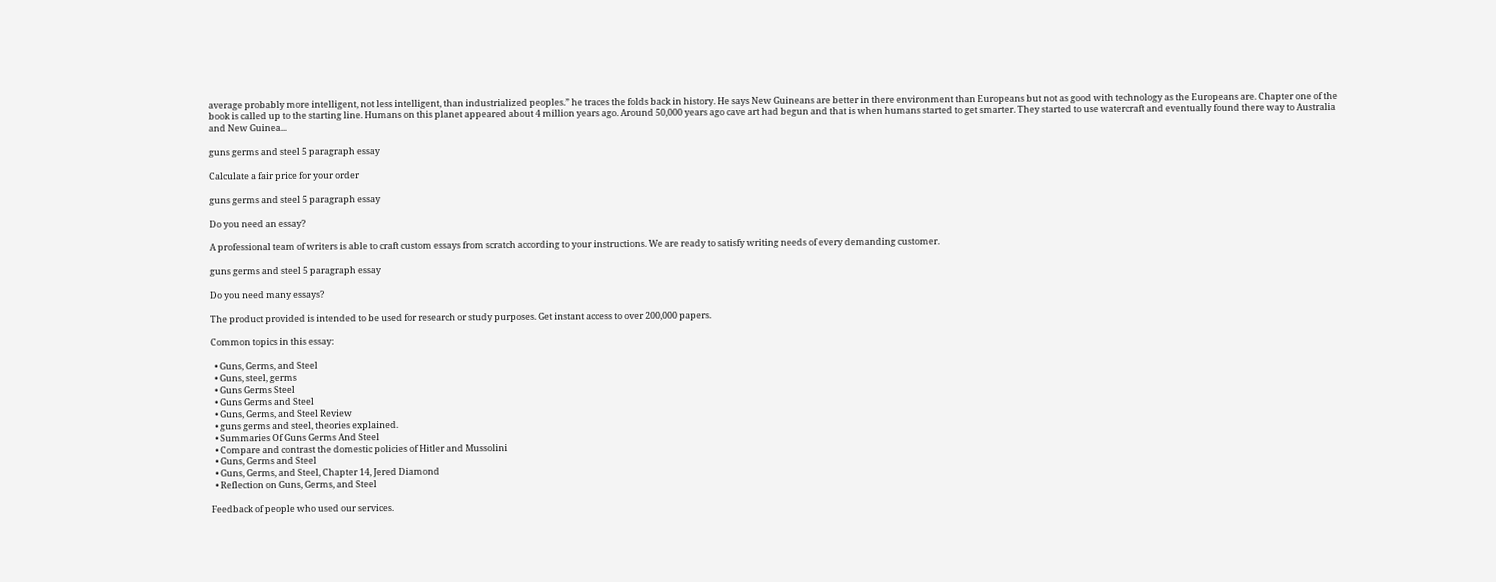average probably more intelligent, not less intelligent, than industrialized peoples.” he traces the folds back in history. He says New Guineans are better in there environment than Europeans but not as good with technology as the Europeans are. Chapter one of the book is called up to the starting line. Humans on this planet appeared about 4 million years ago. Around 50,000 years ago cave art had begun and that is when humans started to get smarter. They started to use watercraft and eventually found there way to Australia and New Guinea...

guns germs and steel 5 paragraph essay

Calculate a fair price for your order

guns germs and steel 5 paragraph essay

Do you need an essay?

A professional team of writers is able to craft custom essays from scratch according to your instructions. We are ready to satisfy writing needs of every demanding customer.

guns germs and steel 5 paragraph essay

Do you need many essays?

The product provided is intended to be used for research or study purposes. Get instant access to over 200,000 papers.

Common topics in this essay:

  • Guns, Germs, and Steel
  • Guns, steel, germs
  • Guns Germs Steel
  • Guns Germs and Steel
  • Guns, Germs, and Steel Review
  • guns germs and steel, theories explained.
  • Summaries Of Guns Germs And Steel
  • Compare and contrast the domestic policies of Hitler and Mussolini
  • Guns, Germs and Steel
  • Guns, Germs, and Steel, Chapter 14, Jered Diamond
  • Reflection on Guns, Germs, and Steel

Feedback of people who used our services.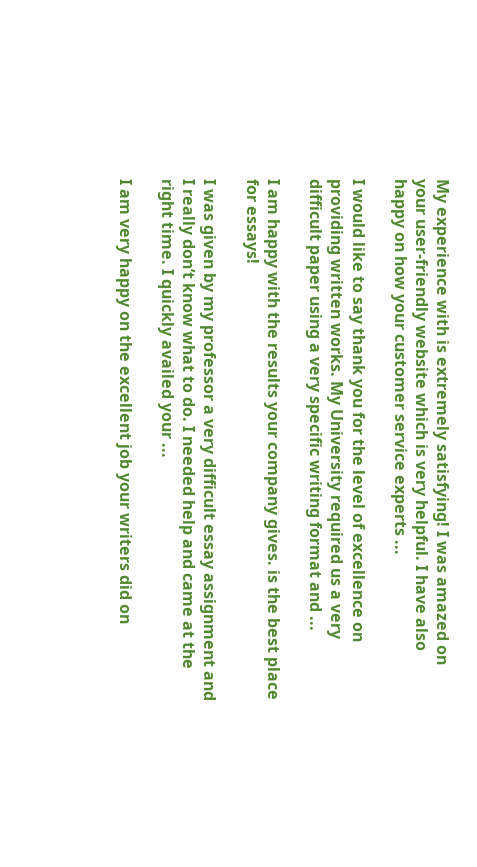My experience with is extremely satisfying! I was amazed on your user-friendly website which is very helpful. I have also happy on how your customer service experts ...

I would like to say thank you for the level of excellence on providing written works. My University required us a very difficult paper using a very specific writing format and ...

I am happy with the results your company gives. is the best place for essays!

I was given by my professor a very difficult essay assignment and I really don’t know what to do. I needed help and came at the right time. I quickly availed your ...

I am very happy on the excellent job your writers did on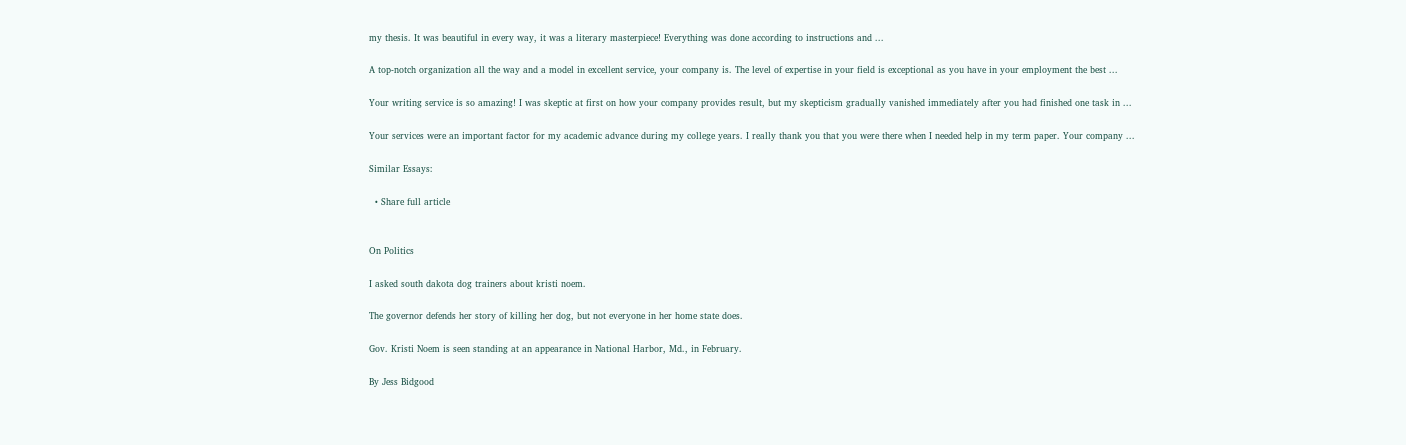my thesis. It was beautiful in every way, it was a literary masterpiece! Everything was done according to instructions and ...

A top-notch organization all the way and a model in excellent service, your company is. The level of expertise in your field is exceptional as you have in your employment the best ...

Your writing service is so amazing! I was skeptic at first on how your company provides result, but my skepticism gradually vanished immediately after you had finished one task in ...

Your services were an important factor for my academic advance during my college years. I really thank you that you were there when I needed help in my term paper. Your company ...

Similar Essays:

  • Share full article


On Politics

I asked south dakota dog trainers about kristi noem.

The governor defends her story of killing her dog, but not everyone in her home state does.

Gov. Kristi Noem is seen standing at an appearance in National Harbor, Md., in February.

By Jess Bidgood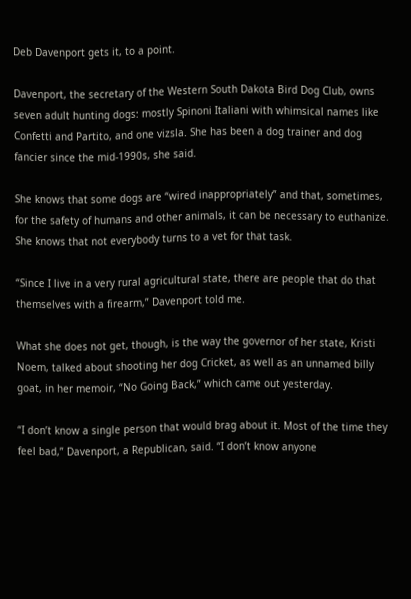Deb Davenport gets it, to a point.

Davenport, the secretary of the Western South Dakota Bird Dog Club, owns seven adult hunting dogs: mostly Spinoni Italiani with whimsical names like Confetti and Partito, and one vizsla. She has been a dog trainer and dog fancier since the mid-1990s, she said.

She knows that some dogs are “wired inappropriately” and that, sometimes, for the safety of humans and other animals, it can be necessary to euthanize. She knows that not everybody turns to a vet for that task.

“Since I live in a very rural agricultural state, there are people that do that themselves with a firearm,” Davenport told me.

What she does not get, though, is the way the governor of her state, Kristi Noem, talked about shooting her dog Cricket, as well as an unnamed billy goat, in her memoir, “No Going Back,” which came out yesterday.

“I don’t know a single person that would brag about it. Most of the time they feel bad,” Davenport, a Republican, said. “I don’t know anyone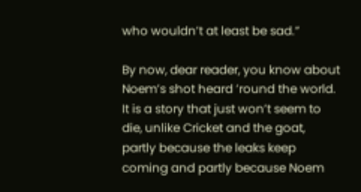who wouldn’t at least be sad.”

By now, dear reader, you know about Noem’s shot heard ’round the world. It is a story that just won’t seem to die, unlike Cricket and the goat, partly because the leaks keep coming and partly because Noem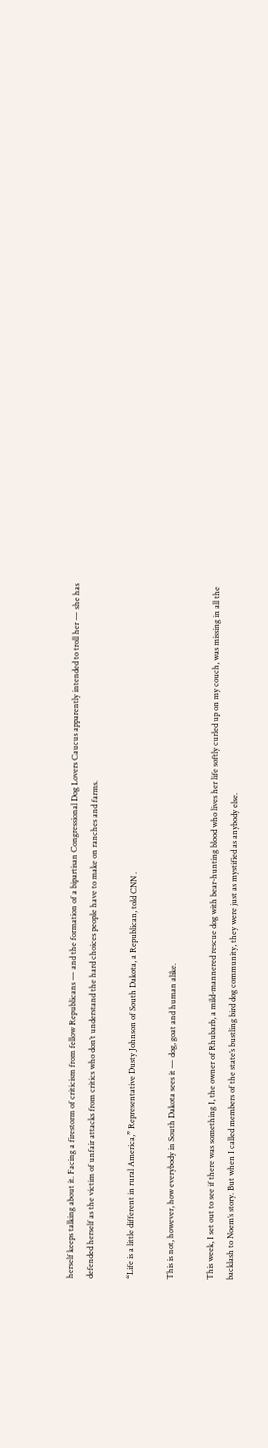herself keeps talking about it. Facing a firestorm of criticism from fellow Republicans — and the formation of a bipartisan Congressional Dog Lovers Caucus apparently intended to troll her — she has defended herself as the victim of unfair attacks from critics who don’t understand the hard choices people have to make on ranches and farms.

“Life is a little different in rural America,” Representative Dusty Johnson of South Dakota, a Republican, told CNN .

This is not, however, how everybody in South Dakota sees it — dog, goat and human alike.

This week, I set out to see if there was something I, the owner of Rhubarb, a mild-mannered rescue dog with bear-hunting blood who lives her life softly curled up on my couch, was missing in all the backlash to Noem’s story. But when I called members of the state’s bustling bird dog community, they were just as mystified as anybody else.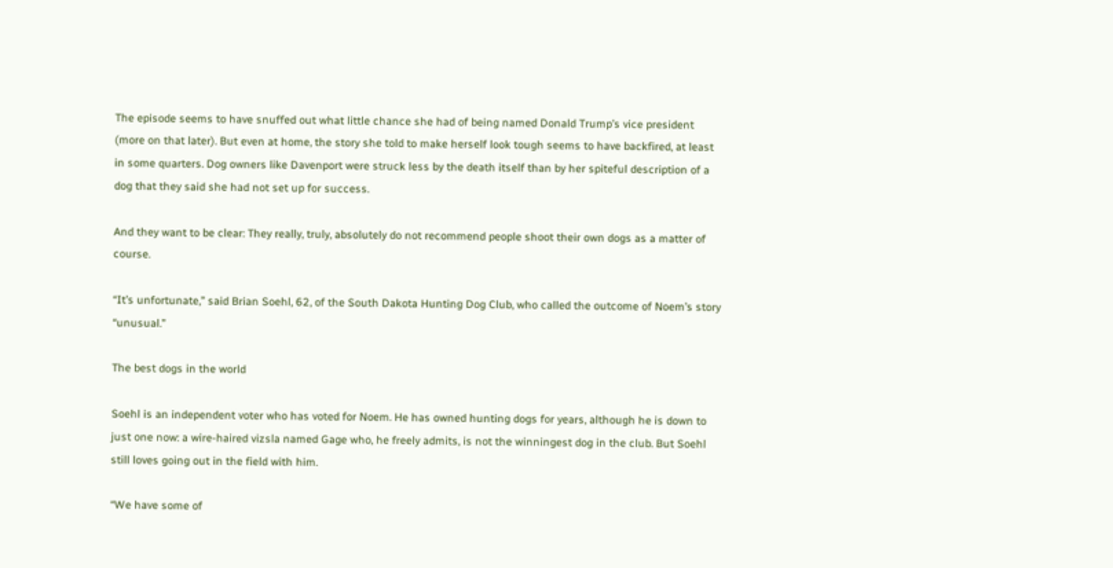The episode seems to have snuffed out what little chance she had of being named Donald Trump’s vice president (more on that later). But even at home, the story she told to make herself look tough seems to have backfired, at least in some quarters. Dog owners like Davenport were struck less by the death itself than by her spiteful description of a dog that they said she had not set up for success.

And they want to be clear: They really, truly, absolutely do not recommend people shoot their own dogs as a matter of course.

“It’s unfortunate,” said Brian Soehl, 62, of the South Dakota Hunting Dog Club, who called the outcome of Noem’s story “unusual.”

The best dogs in the world

Soehl is an independent voter who has voted for Noem. He has owned hunting dogs for years, although he is down to just one now: a wire-haired vizsla named Gage who, he freely admits, is not the winningest dog in the club. But Soehl still loves going out in the field with him.

“We have some of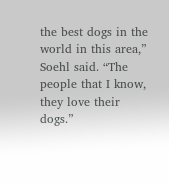the best dogs in the world in this area,” Soehl said. “The people that I know, they love their dogs.”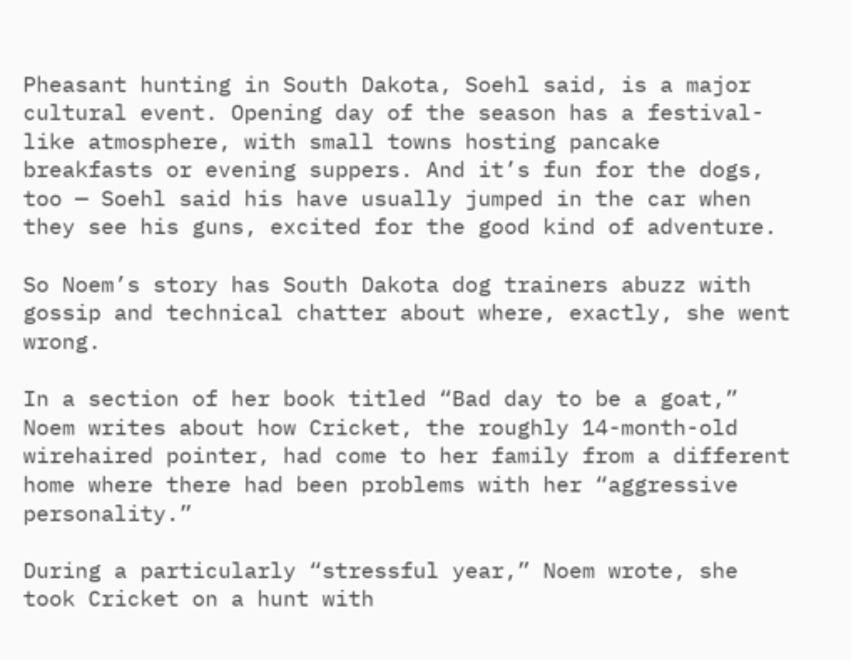Pheasant hunting in South Dakota, Soehl said, is a major cultural event. Opening day of the season has a festival-like atmosphere, with small towns hosting pancake breakfasts or evening suppers. And it’s fun for the dogs, too — Soehl said his have usually jumped in the car when they see his guns, excited for the good kind of adventure.

So Noem’s story has South Dakota dog trainers abuzz with gossip and technical chatter about where, exactly, she went wrong.

In a section of her book titled “Bad day to be a goat,” Noem writes about how Cricket, the roughly 14-month-old wirehaired pointer, had come to her family from a different home where there had been problems with her “aggressive personality.”

During a particularly “stressful year,” Noem wrote, she took Cricket on a hunt with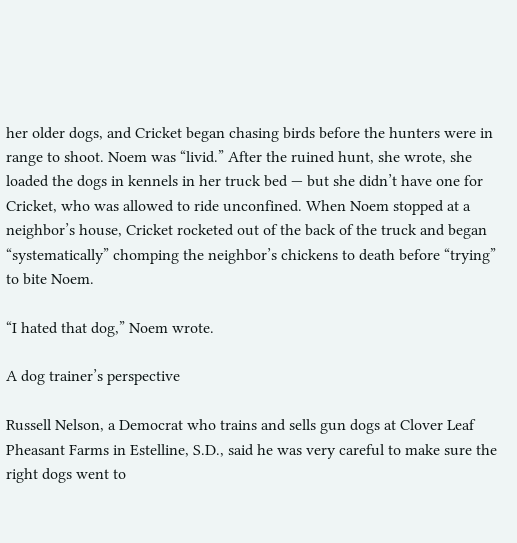her older dogs, and Cricket began chasing birds before the hunters were in range to shoot. Noem was “livid.” After the ruined hunt, she wrote, she loaded the dogs in kennels in her truck bed — but she didn’t have one for Cricket, who was allowed to ride unconfined. When Noem stopped at a neighbor’s house, Cricket rocketed out of the back of the truck and began “systematically” chomping the neighbor’s chickens to death before “trying” to bite Noem.

“I hated that dog,” Noem wrote.

A dog trainer’s perspective

Russell Nelson, a Democrat who trains and sells gun dogs at Clover Leaf Pheasant Farms in Estelline, S.D., said he was very careful to make sure the right dogs went to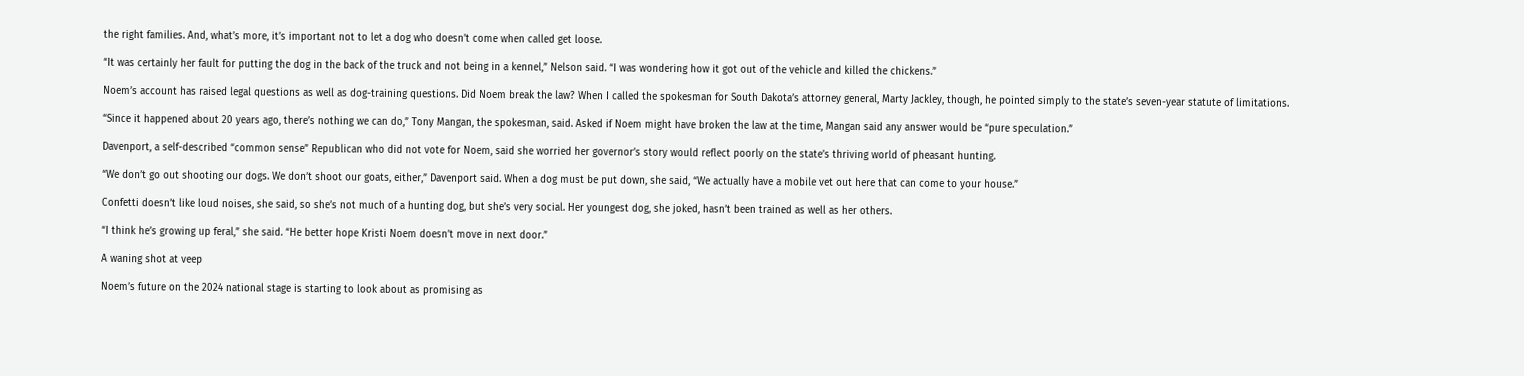the right families. And, what’s more, it’s important not to let a dog who doesn’t come when called get loose.

“It was certainly her fault for putting the dog in the back of the truck and not being in a kennel,” Nelson said. “I was wondering how it got out of the vehicle and killed the chickens.”

Noem’s account has raised legal questions as well as dog-training questions. Did Noem break the law? When I called the spokesman for South Dakota’s attorney general, Marty Jackley, though, he pointed simply to the state’s seven-year statute of limitations.

“Since it happened about 20 years ago, there’s nothing we can do,” Tony Mangan, the spokesman, said. Asked if Noem might have broken the law at the time, Mangan said any answer would be “pure speculation.”

Davenport, a self-described “common sense” Republican who did not vote for Noem, said she worried her governor’s story would reflect poorly on the state’s thriving world of pheasant hunting.

“We don’t go out shooting our dogs. We don’t shoot our goats, either,” Davenport said. When a dog must be put down, she said, “We actually have a mobile vet out here that can come to your house.”

Confetti doesn’t like loud noises, she said, so she’s not much of a hunting dog, but she’s very social. Her youngest dog, she joked, hasn’t been trained as well as her others.

“I think he’s growing up feral,” she said. “He better hope Kristi Noem doesn’t move in next door.”

A waning shot at veep

Noem’s future on the 2024 national stage is starting to look about as promising as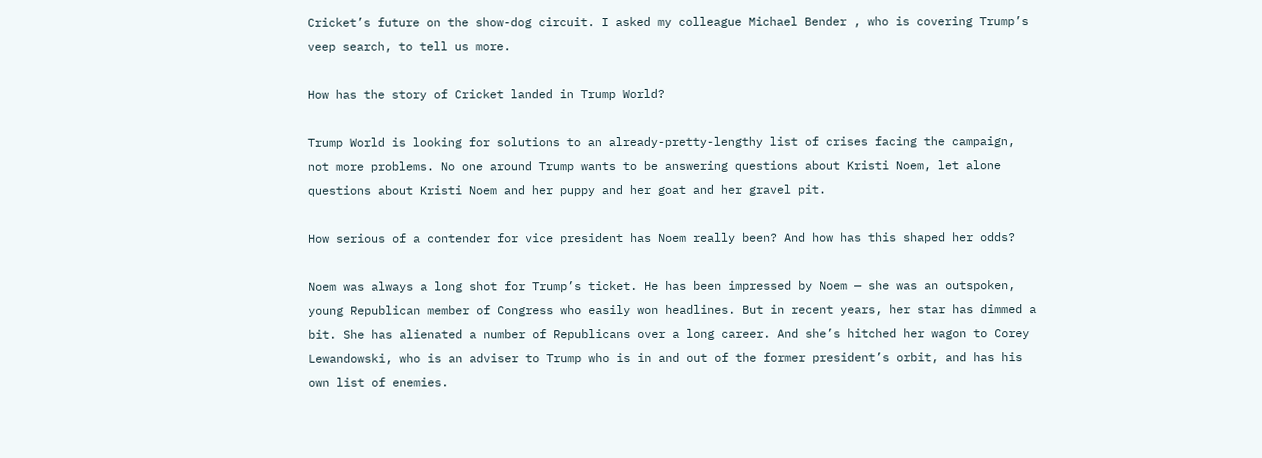Cricket’s future on the show-dog circuit. I asked my colleague Michael Bender , who is covering Trump’s veep search, to tell us more.

How has the story of Cricket landed in Trump World?

Trump World is looking for solutions to an already-pretty-lengthy list of crises facing the campaign, not more problems. No one around Trump wants to be answering questions about Kristi Noem, let alone questions about Kristi Noem and her puppy and her goat and her gravel pit.

How serious of a contender for vice president has Noem really been? And how has this shaped her odds?

Noem was always a long shot for Trump’s ticket. He has been impressed by Noem — she was an outspoken, young Republican member of Congress who easily won headlines. But in recent years, her star has dimmed a bit. She has alienated a number of Republicans over a long career. And she’s hitched her wagon to Corey Lewandowski, who is an adviser to Trump who is in and out of the former president’s orbit, and has his own list of enemies.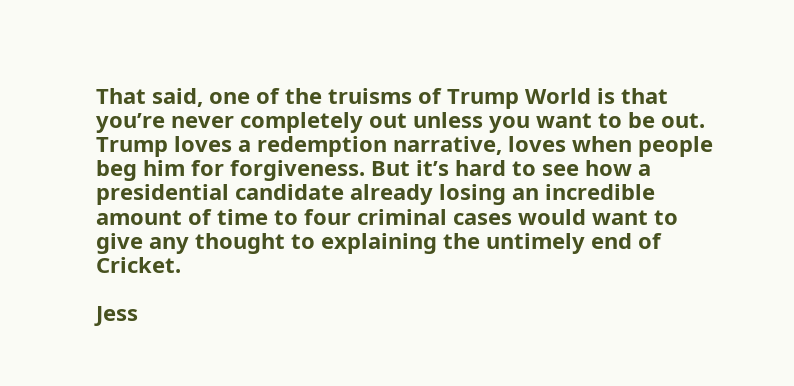That said, one of the truisms of Trump World is that you’re never completely out unless you want to be out. Trump loves a redemption narrative, loves when people beg him for forgiveness. But it’s hard to see how a presidential candidate already losing an incredible amount of time to four criminal cases would want to give any thought to explaining the untimely end of Cricket.

Jess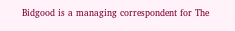Bidgood is a managing correspondent for The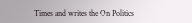Times and writes the On Politics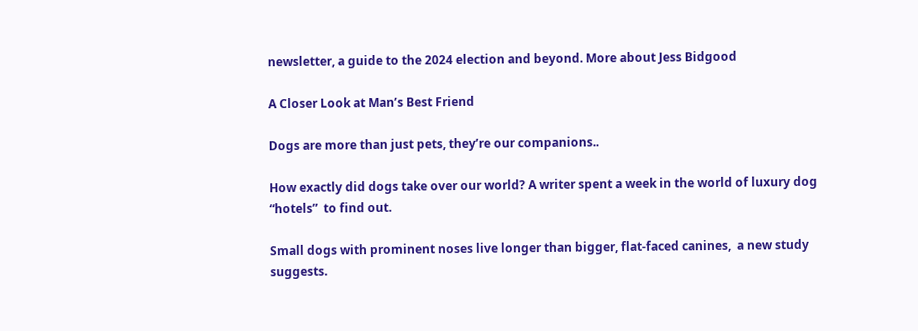newsletter, a guide to the 2024 election and beyond. More about Jess Bidgood

A Closer Look at Man’s Best Friend

Dogs are more than just pets, they’re our companions..

How exactly did dogs take over our world? A writer spent a week in the world of luxury dog “hotels”  to find out.

Small dogs with prominent noses live longer than bigger, flat-faced canines,  a new study suggests.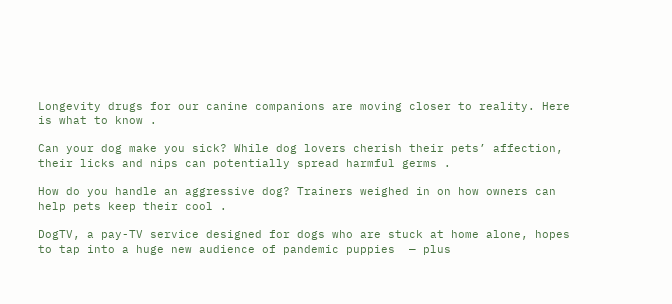Longevity drugs for our canine companions are moving closer to reality. Here is what to know .

Can your dog make you sick? While dog lovers cherish their pets’ affection, their licks and nips can potentially spread harmful germs .

How do you handle an aggressive dog? Trainers weighed in on how owners can help pets keep their cool .

DogTV, a pay-TV service designed for dogs who are stuck at home alone, hopes to tap into a huge new audience of pandemic puppies  — plus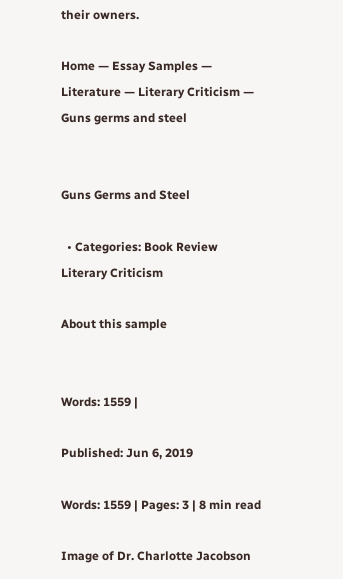their owners.

Home — Essay Samples — Literature — Literary Criticism — Guns germs and steel


Guns Germs and Steel

  • Categories: Book Review Literary Criticism

About this sample


Words: 1559 |

Published: Jun 6, 2019

Words: 1559 | Pages: 3 | 8 min read

Image of Dr. Charlotte Jacobson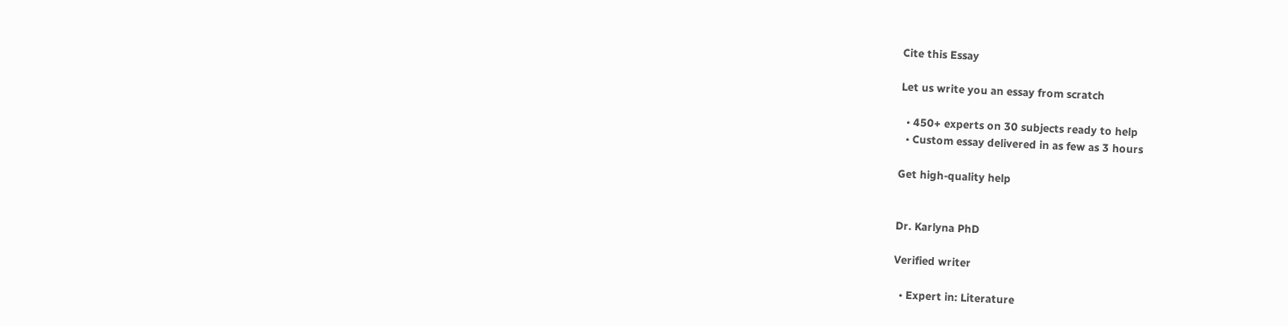Cite this Essay

Let us write you an essay from scratch

  • 450+ experts on 30 subjects ready to help
  • Custom essay delivered in as few as 3 hours

Get high-quality help


Dr. Karlyna PhD

Verified writer

  • Expert in: Literature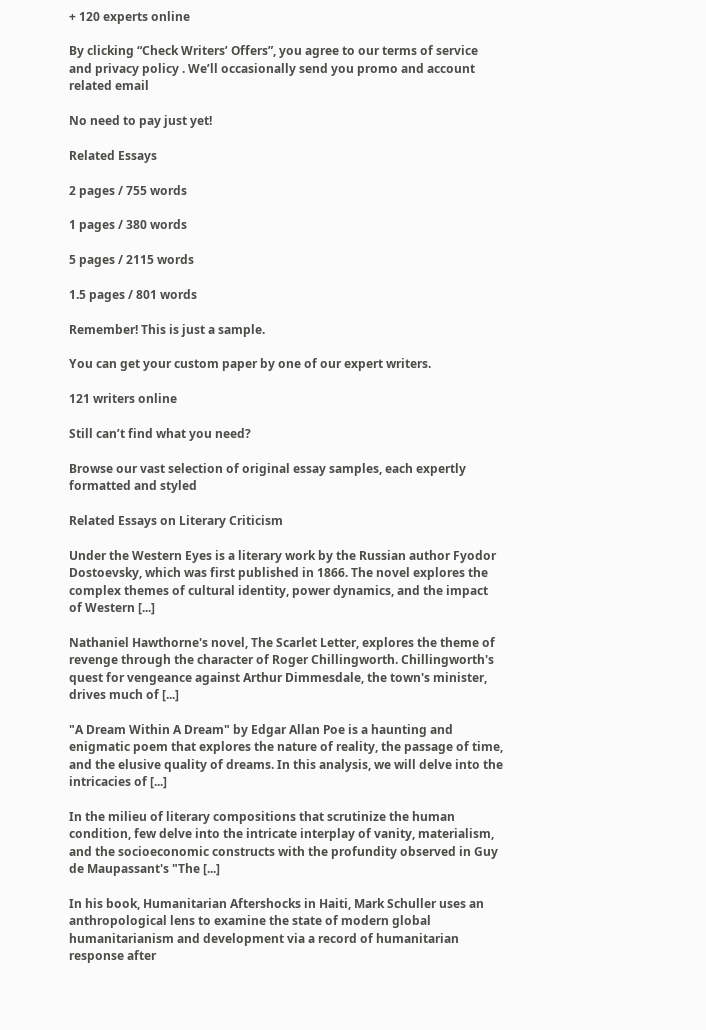+ 120 experts online

By clicking “Check Writers’ Offers”, you agree to our terms of service and privacy policy . We’ll occasionally send you promo and account related email

No need to pay just yet!

Related Essays

2 pages / 755 words

1 pages / 380 words

5 pages / 2115 words

1.5 pages / 801 words

Remember! This is just a sample.

You can get your custom paper by one of our expert writers.

121 writers online

Still can’t find what you need?

Browse our vast selection of original essay samples, each expertly formatted and styled

Related Essays on Literary Criticism

Under the Western Eyes is a literary work by the Russian author Fyodor Dostoevsky, which was first published in 1866. The novel explores the complex themes of cultural identity, power dynamics, and the impact of Western [...]

Nathaniel Hawthorne's novel, The Scarlet Letter, explores the theme of revenge through the character of Roger Chillingworth. Chillingworth's quest for vengeance against Arthur Dimmesdale, the town's minister, drives much of [...]

"A Dream Within A Dream" by Edgar Allan Poe is a haunting and enigmatic poem that explores the nature of reality, the passage of time, and the elusive quality of dreams. In this analysis, we will delve into the intricacies of [...]

In the milieu of literary compositions that scrutinize the human condition, few delve into the intricate interplay of vanity, materialism, and the socioeconomic constructs with the profundity observed in Guy de Maupassant's "The [...]

In his book, Humanitarian Aftershocks in Haiti, Mark Schuller uses an anthropological lens to examine the state of modern global humanitarianism and development via a record of humanitarian response after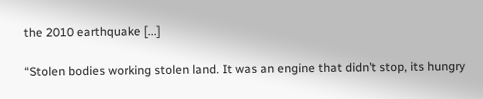the 2010 earthquake [...]

“Stolen bodies working stolen land. It was an engine that didn’t stop, its hungry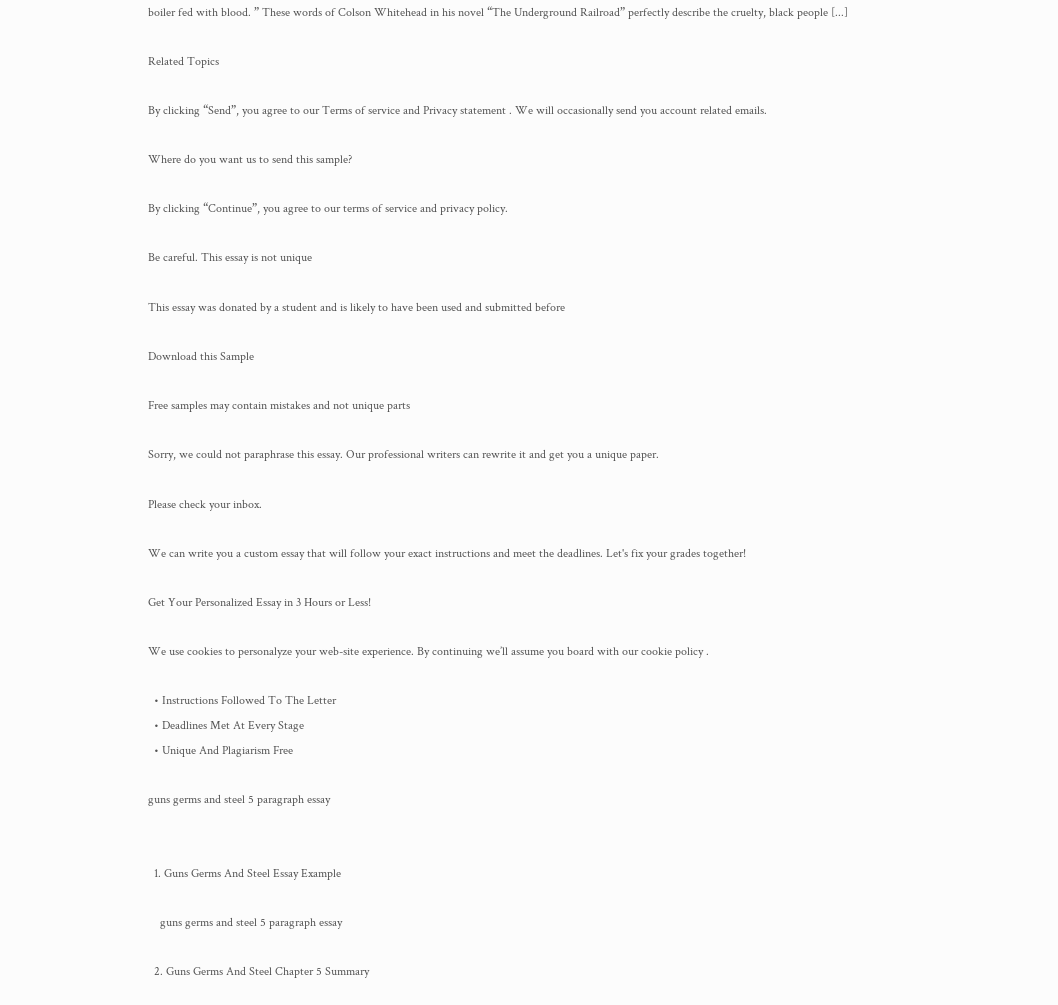boiler fed with blood. ” These words of Colson Whitehead in his novel “The Underground Railroad” perfectly describe the cruelty, black people [...]

Related Topics

By clicking “Send”, you agree to our Terms of service and Privacy statement . We will occasionally send you account related emails.

Where do you want us to send this sample?

By clicking “Continue”, you agree to our terms of service and privacy policy.

Be careful. This essay is not unique

This essay was donated by a student and is likely to have been used and submitted before

Download this Sample

Free samples may contain mistakes and not unique parts

Sorry, we could not paraphrase this essay. Our professional writers can rewrite it and get you a unique paper.

Please check your inbox.

We can write you a custom essay that will follow your exact instructions and meet the deadlines. Let's fix your grades together!

Get Your Personalized Essay in 3 Hours or Less!

We use cookies to personalyze your web-site experience. By continuing we’ll assume you board with our cookie policy .

  • Instructions Followed To The Letter
  • Deadlines Met At Every Stage
  • Unique And Plagiarism Free

guns germs and steel 5 paragraph essay


  1. Guns Germs And Steel Essay Example

    guns germs and steel 5 paragraph essay

  2. Guns Germs And Steel Chapter 5 Summary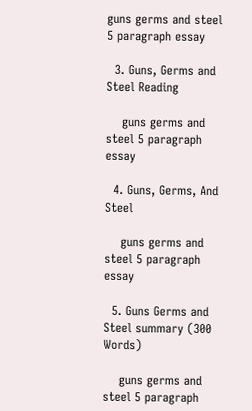guns germs and steel 5 paragraph essay

  3. Guns, Germs and Steel Reading

    guns germs and steel 5 paragraph essay

  4. Guns, Germs, And Steel

    guns germs and steel 5 paragraph essay

  5. Guns Germs and Steel summary (300 Words)

    guns germs and steel 5 paragraph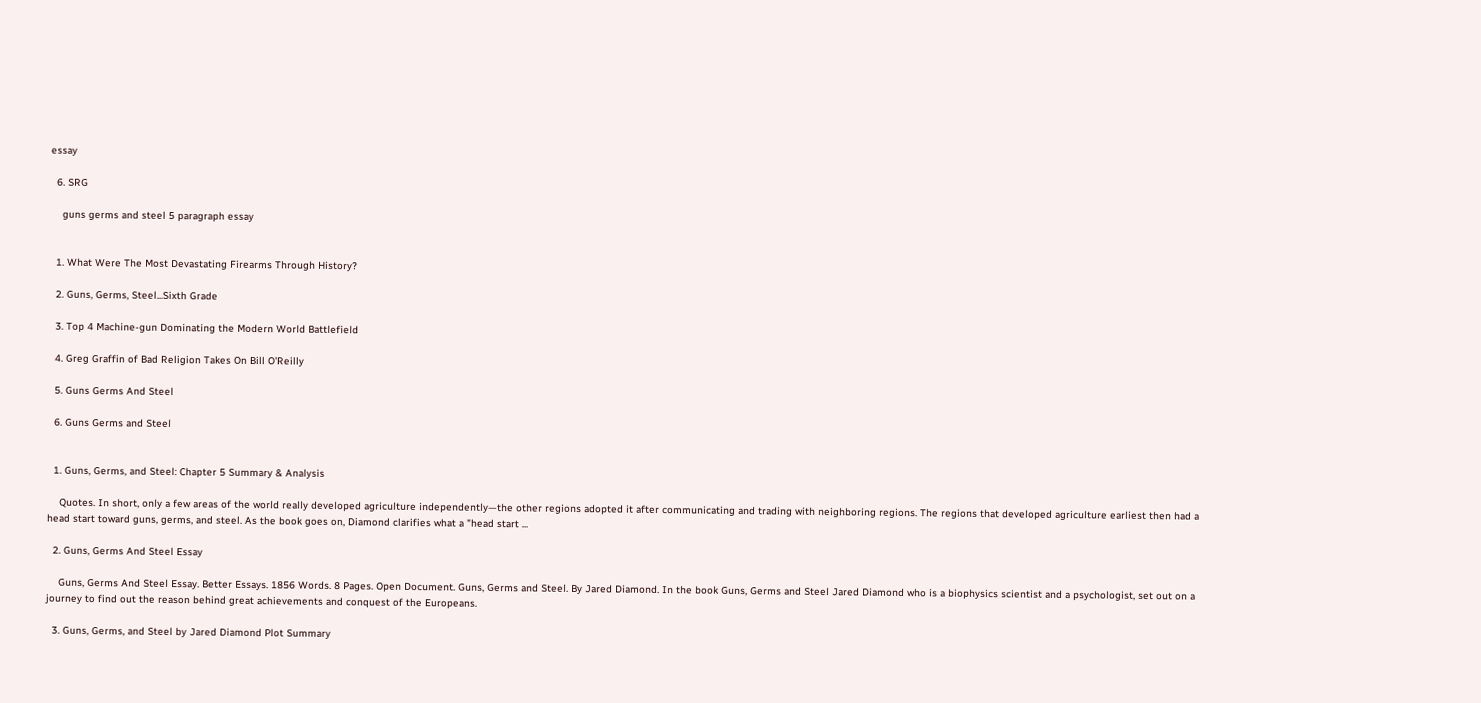essay

  6. SRG

    guns germs and steel 5 paragraph essay


  1. What Were The Most Devastating Firearms Through History?

  2. Guns, Germs, Steel...Sixth Grade

  3. Top 4 Machine-gun Dominating the Modern World Battlefield

  4. Greg Graffin of Bad Religion Takes On Bill O'Reilly

  5. Guns Germs And Steel

  6. Guns Germs and Steel


  1. Guns, Germs, and Steel: Chapter 5 Summary & Analysis

    Quotes. In short, only a few areas of the world really developed agriculture independently—the other regions adopted it after communicating and trading with neighboring regions. The regions that developed agriculture earliest then had a head start toward guns, germs, and steel. As the book goes on, Diamond clarifies what a "head start ...

  2. Guns, Germs And Steel Essay

    Guns, Germs And Steel Essay. Better Essays. 1856 Words. 8 Pages. Open Document. Guns, Germs and Steel. By Jared Diamond. In the book Guns, Germs and Steel Jared Diamond who is a biophysics scientist and a psychologist, set out on a journey to find out the reason behind great achievements and conquest of the Europeans.

  3. Guns, Germs, and Steel by Jared Diamond Plot Summary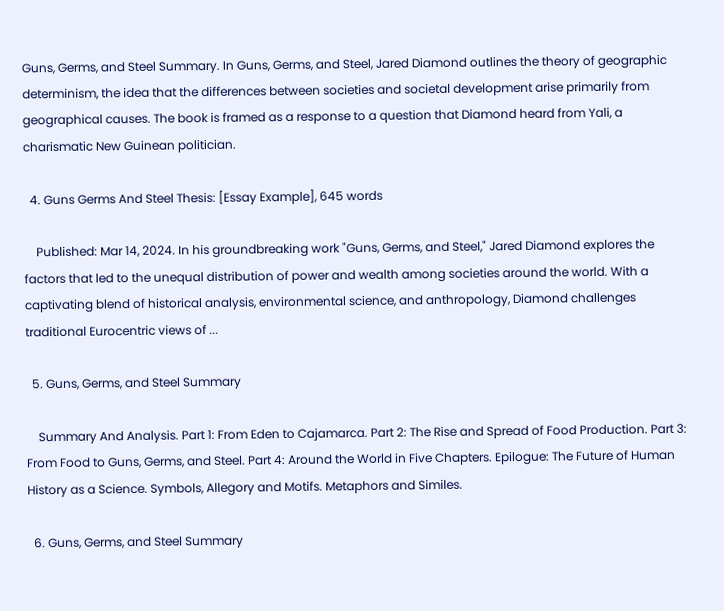Guns, Germs, and Steel Summary. In Guns, Germs, and Steel, Jared Diamond outlines the theory of geographic determinism, the idea that the differences between societies and societal development arise primarily from geographical causes. The book is framed as a response to a question that Diamond heard from Yali, a charismatic New Guinean politician.

  4. Guns Germs And Steel Thesis: [Essay Example], 645 words

    Published: Mar 14, 2024. In his groundbreaking work "Guns, Germs, and Steel," Jared Diamond explores the factors that led to the unequal distribution of power and wealth among societies around the world. With a captivating blend of historical analysis, environmental science, and anthropology, Diamond challenges traditional Eurocentric views of ...

  5. Guns, Germs, and Steel Summary

    Summary And Analysis. Part 1: From Eden to Cajamarca. Part 2: The Rise and Spread of Food Production. Part 3: From Food to Guns, Germs, and Steel. Part 4: Around the World in Five Chapters. Epilogue: The Future of Human History as a Science. Symbols, Allegory and Motifs. Metaphors and Similes.

  6. Guns, Germs, and Steel Summary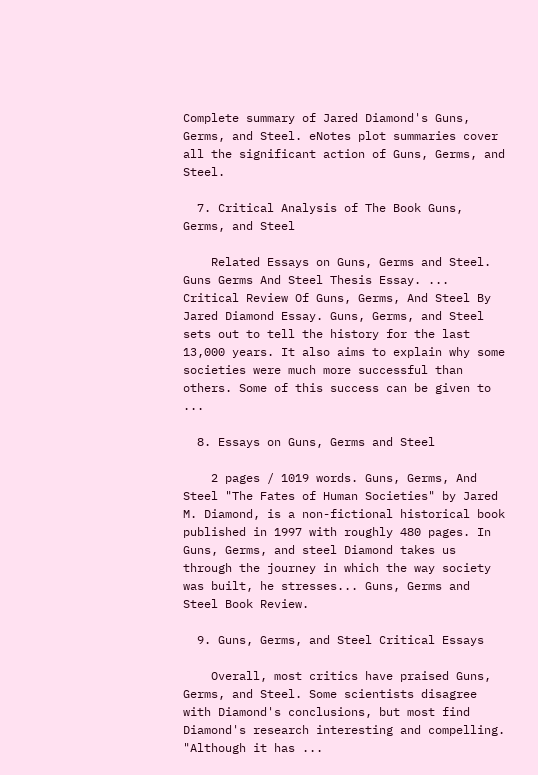Complete summary of Jared Diamond's Guns, Germs, and Steel. eNotes plot summaries cover all the significant action of Guns, Germs, and Steel.

  7. Critical Analysis of The Book Guns, Germs, and Steel

    Related Essays on Guns, Germs and Steel. Guns Germs And Steel Thesis Essay. ... Critical Review Of Guns, Germs, And Steel By Jared Diamond Essay. Guns, Germs, and Steel sets out to tell the history for the last 13,000 years. It also aims to explain why some societies were much more successful than others. Some of this success can be given to ...

  8. Essays on Guns, Germs and Steel

    2 pages / 1019 words. Guns, Germs, And Steel "The Fates of Human Societies" by Jared M. Diamond, is a non-fictional historical book published in 1997 with roughly 480 pages. In Guns, Germs, and steel Diamond takes us through the journey in which the way society was built, he stresses... Guns, Germs and Steel Book Review.

  9. Guns, Germs, and Steel Critical Essays

    Overall, most critics have praised Guns, Germs, and Steel. Some scientists disagree with Diamond's conclusions, but most find Diamond's research interesting and compelling. "Although it has ...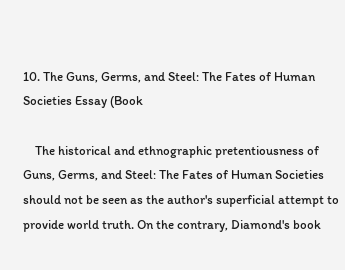10. The Guns, Germs, and Steel: The Fates of Human Societies Essay (Book

    The historical and ethnographic pretentiousness of Guns, Germs, and Steel: The Fates of Human Societies should not be seen as the author's superficial attempt to provide world truth. On the contrary, Diamond's book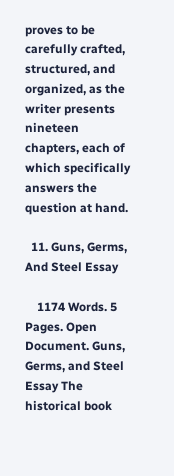proves to be carefully crafted, structured, and organized, as the writer presents nineteen chapters, each of which specifically answers the question at hand.

  11. Guns, Germs, And Steel Essay

    1174 Words. 5 Pages. Open Document. Guns, Germs, and Steel Essay The historical book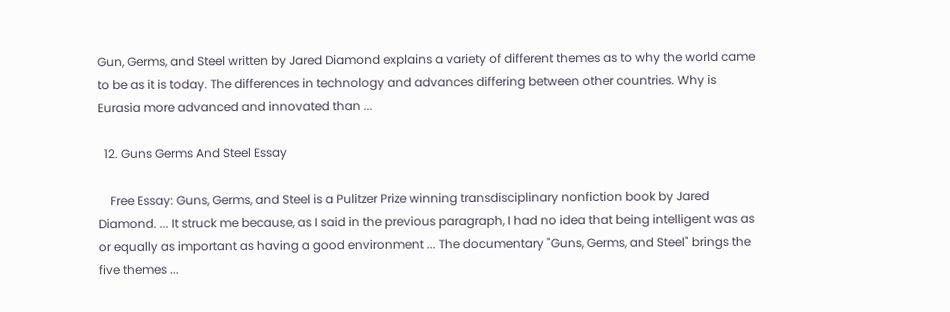Gun, Germs, and Steel written by Jared Diamond explains a variety of different themes as to why the world came to be as it is today. The differences in technology and advances differing between other countries. Why is Eurasia more advanced and innovated than ...

  12. Guns Germs And Steel Essay

    Free Essay: Guns, Germs, and Steel is a Pulitzer Prize winning transdisciplinary nonfiction book by Jared Diamond. ... It struck me because, as I said in the previous paragraph, I had no idea that being intelligent was as or equally as important as having a good environment ... The documentary "Guns, Germs, and Steel" brings the five themes ...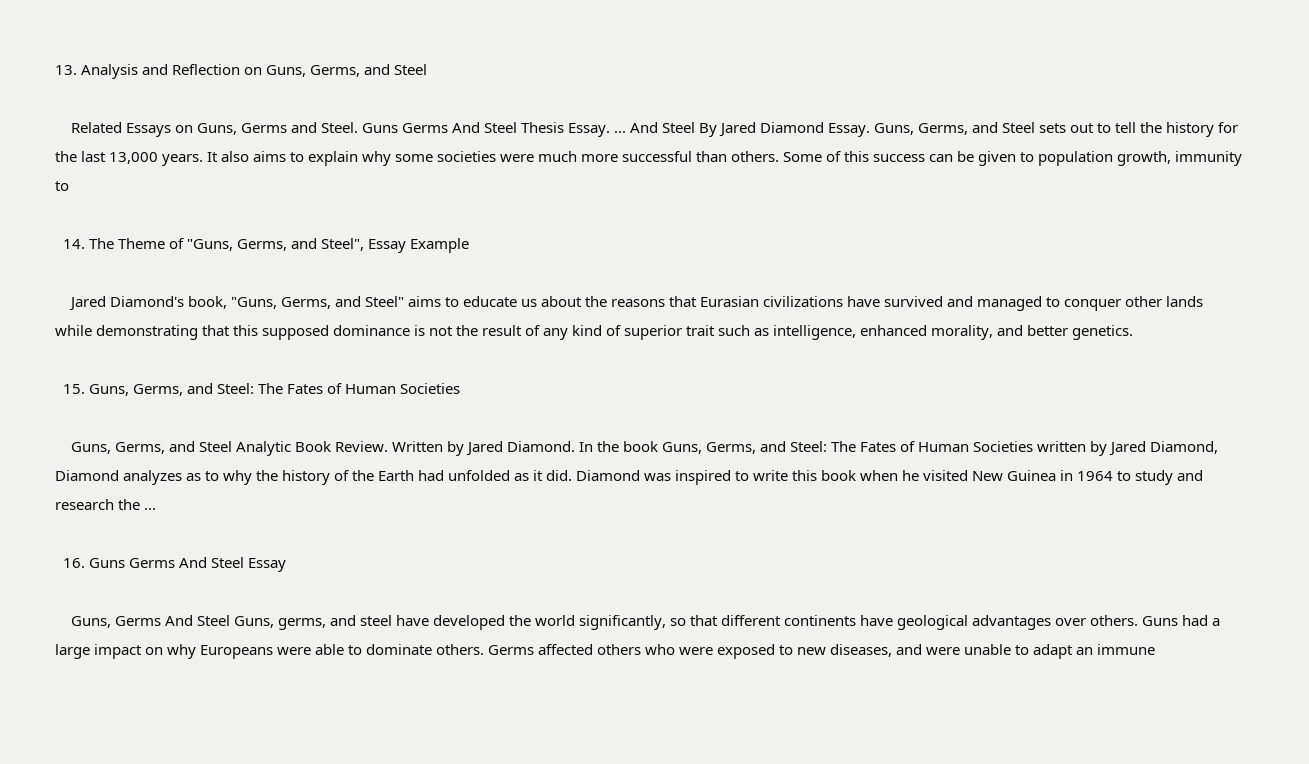13. Analysis and Reflection on Guns, Germs, and Steel

    Related Essays on Guns, Germs and Steel. Guns Germs And Steel Thesis Essay. ... And Steel By Jared Diamond Essay. Guns, Germs, and Steel sets out to tell the history for the last 13,000 years. It also aims to explain why some societies were much more successful than others. Some of this success can be given to population growth, immunity to

  14. The Theme of "Guns, Germs, and Steel", Essay Example

    Jared Diamond's book, "Guns, Germs, and Steel" aims to educate us about the reasons that Eurasian civilizations have survived and managed to conquer other lands while demonstrating that this supposed dominance is not the result of any kind of superior trait such as intelligence, enhanced morality, and better genetics.

  15. Guns, Germs, and Steel: The Fates of Human Societies

    Guns, Germs, and Steel Analytic Book Review. Written by Jared Diamond. In the book Guns, Germs, and Steel: The Fates of Human Societies written by Jared Diamond, Diamond analyzes as to why the history of the Earth had unfolded as it did. Diamond was inspired to write this book when he visited New Guinea in 1964 to study and research the ...

  16. Guns Germs And Steel Essay

    Guns, Germs And Steel Guns, germs, and steel have developed the world significantly, so that different continents have geological advantages over others. Guns had a large impact on why Europeans were able to dominate others. Germs affected others who were exposed to new diseases, and were unable to adapt an immune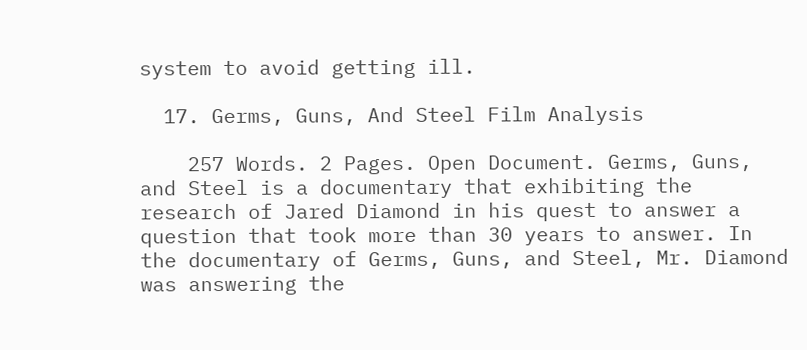system to avoid getting ill.

  17. Germs, Guns, And Steel Film Analysis

    257 Words. 2 Pages. Open Document. Germs, Guns, and Steel is a documentary that exhibiting the research of Jared Diamond in his quest to answer a question that took more than 30 years to answer. In the documentary of Germs, Guns, and Steel, Mr. Diamond was answering the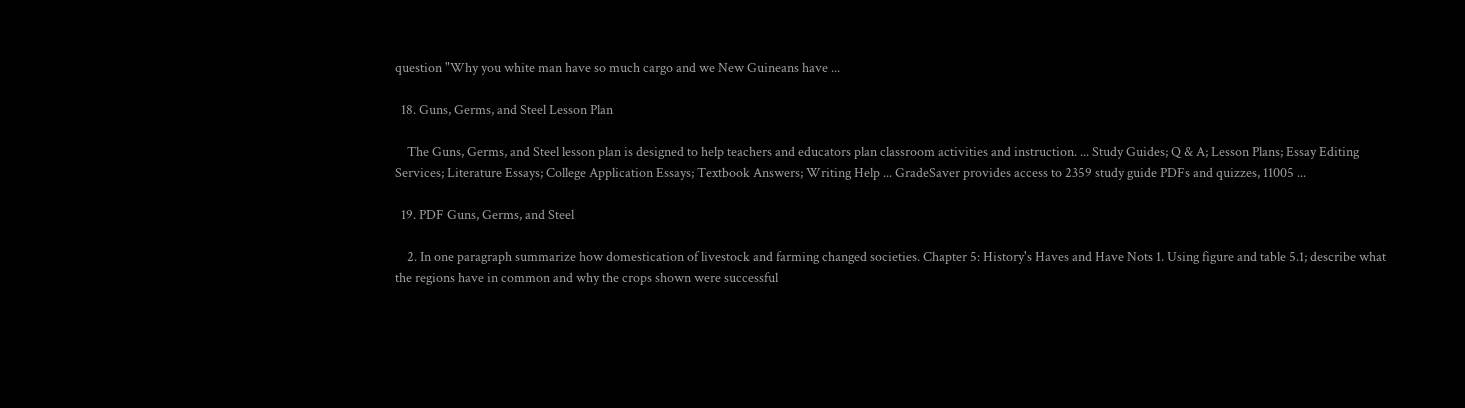question "Why you white man have so much cargo and we New Guineans have ...

  18. Guns, Germs, and Steel Lesson Plan

    The Guns, Germs, and Steel lesson plan is designed to help teachers and educators plan classroom activities and instruction. ... Study Guides; Q & A; Lesson Plans; Essay Editing Services; Literature Essays; College Application Essays; Textbook Answers; Writing Help ... GradeSaver provides access to 2359 study guide PDFs and quizzes, 11005 ...

  19. PDF Guns, Germs, and Steel

    2. In one paragraph summarize how domestication of livestock and farming changed societies. Chapter 5: History's Haves and Have Nots 1. Using figure and table 5.1; describe what the regions have in common and why the crops shown were successful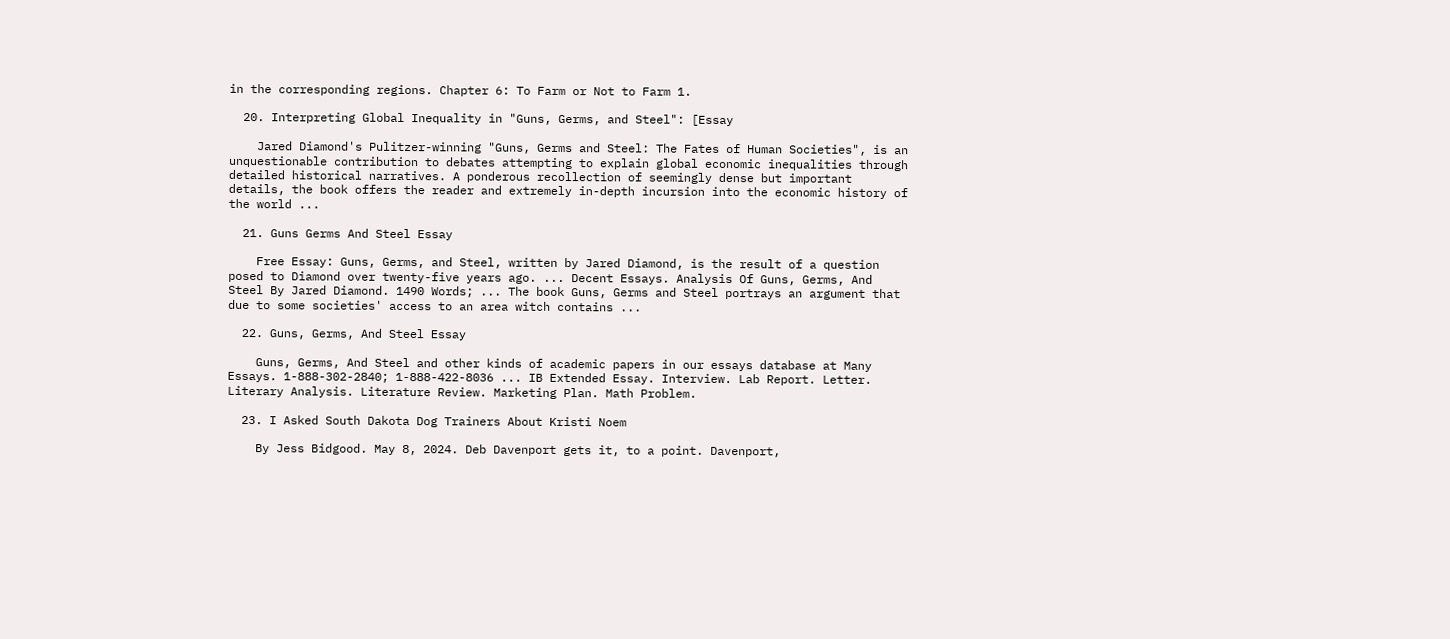in the corresponding regions. Chapter 6: To Farm or Not to Farm 1.

  20. Interpreting Global Inequality in "Guns, Germs, and Steel": [Essay

    Jared Diamond's Pulitzer-winning "Guns, Germs and Steel: The Fates of Human Societies", is an unquestionable contribution to debates attempting to explain global economic inequalities through detailed historical narratives. A ponderous recollection of seemingly dense but important details, the book offers the reader and extremely in-depth incursion into the economic history of the world ...

  21. Guns Germs And Steel Essay

    Free Essay: Guns, Germs, and Steel, written by Jared Diamond, is the result of a question posed to Diamond over twenty-five years ago. ... Decent Essays. Analysis Of Guns, Germs, And Steel By Jared Diamond. 1490 Words; ... The book Guns, Germs and Steel portrays an argument that due to some societies' access to an area witch contains ...

  22. Guns, Germs, And Steel Essay

    Guns, Germs, And Steel and other kinds of academic papers in our essays database at Many Essays. 1-888-302-2840; 1-888-422-8036 ... IB Extended Essay. Interview. Lab Report. Letter. Literary Analysis. Literature Review. Marketing Plan. Math Problem.

  23. I Asked South Dakota Dog Trainers About Kristi Noem

    By Jess Bidgood. May 8, 2024. Deb Davenport gets it, to a point. Davenport,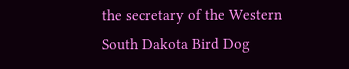the secretary of the Western South Dakota Bird Dog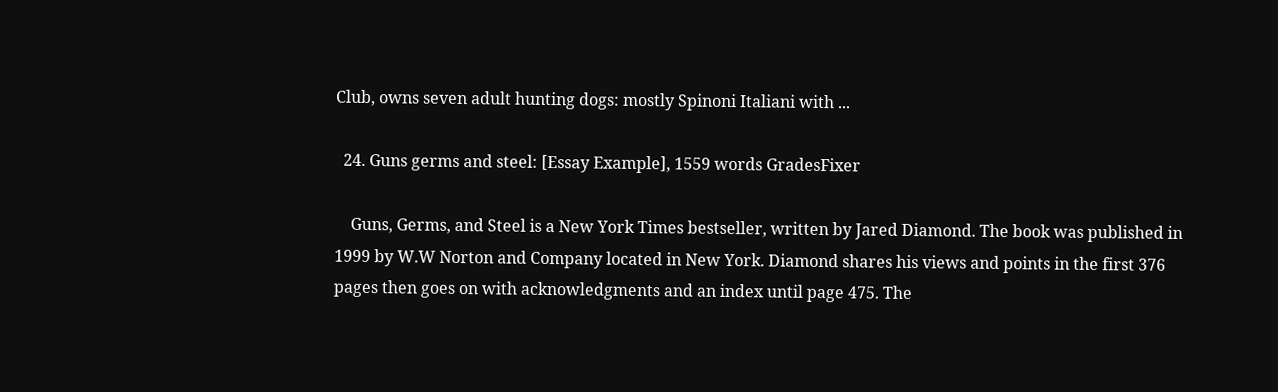Club, owns seven adult hunting dogs: mostly Spinoni Italiani with ...

  24. Guns germs and steel: [Essay Example], 1559 words GradesFixer

    Guns, Germs, and Steel is a New York Times bestseller, written by Jared Diamond. The book was published in 1999 by W.W Norton and Company located in New York. Diamond shares his views and points in the first 376 pages then goes on with acknowledgments and an index until page 475. The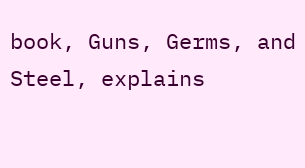book, Guns, Germs, and Steel, explains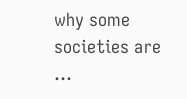why some societies are ...